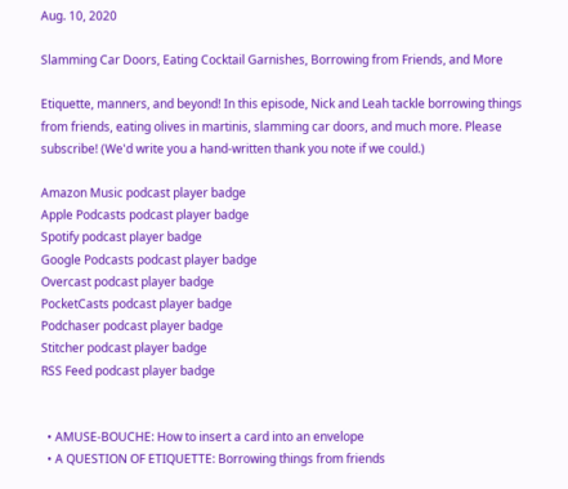Aug. 10, 2020

Slamming Car Doors, Eating Cocktail Garnishes, Borrowing from Friends, and More

Etiquette, manners, and beyond! In this episode, Nick and Leah tackle borrowing things from friends, eating olives in martinis, slamming car doors, and much more. Please subscribe! (We'd write you a hand-written thank you note if we could.)

Amazon Music podcast player badge
Apple Podcasts podcast player badge
Spotify podcast player badge
Google Podcasts podcast player badge
Overcast podcast player badge
PocketCasts podcast player badge
Podchaser podcast player badge
Stitcher podcast player badge
RSS Feed podcast player badge


  • AMUSE-BOUCHE: How to insert a card into an envelope
  • A QUESTION OF ETIQUETTE: Borrowing things from friends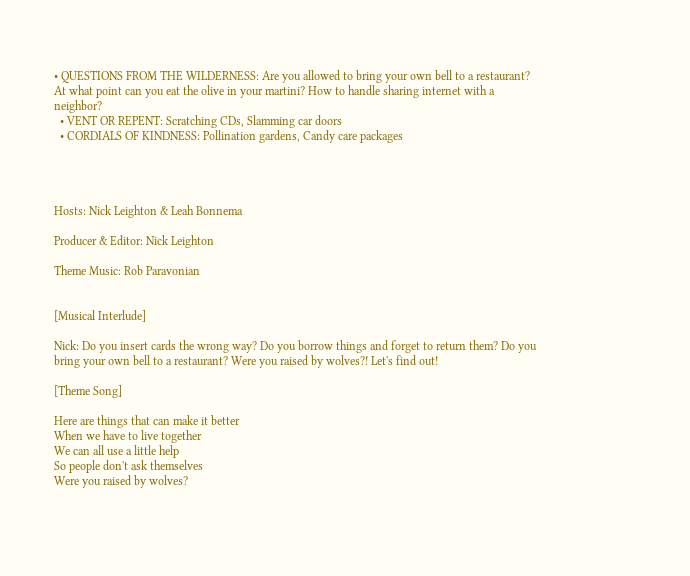• QUESTIONS FROM THE WILDERNESS: Are you allowed to bring your own bell to a restaurant? At what point can you eat the olive in your martini? How to handle sharing internet with a neighbor?
  • VENT OR REPENT: Scratching CDs, Slamming car doors
  • CORDIALS OF KINDNESS: Pollination gardens, Candy care packages




Hosts: Nick Leighton & Leah Bonnema

Producer & Editor: Nick Leighton

Theme Music: Rob Paravonian


[Musical Interlude]

Nick: Do you insert cards the wrong way? Do you borrow things and forget to return them? Do you bring your own bell to a restaurant? Were you raised by wolves?! Let's find out!

[Theme Song]

Here are things that can make it better
When we have to live together
We can all use a little help
So people don't ask themselves
Were you raised by wolves?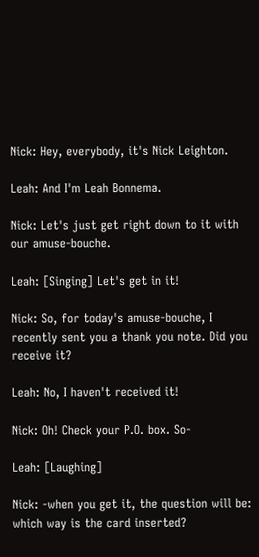Nick: Hey, everybody, it's Nick Leighton.

Leah: And I'm Leah Bonnema.

Nick: Let's just get right down to it with our amuse-bouche.

Leah: [Singing] Let's get in it!

Nick: So, for today's amuse-bouche, I recently sent you a thank you note. Did you receive it?

Leah: No, I haven't received it!

Nick: Oh! Check your P.O. box. So-

Leah: [Laughing]

Nick: -when you get it, the question will be: which way is the card inserted?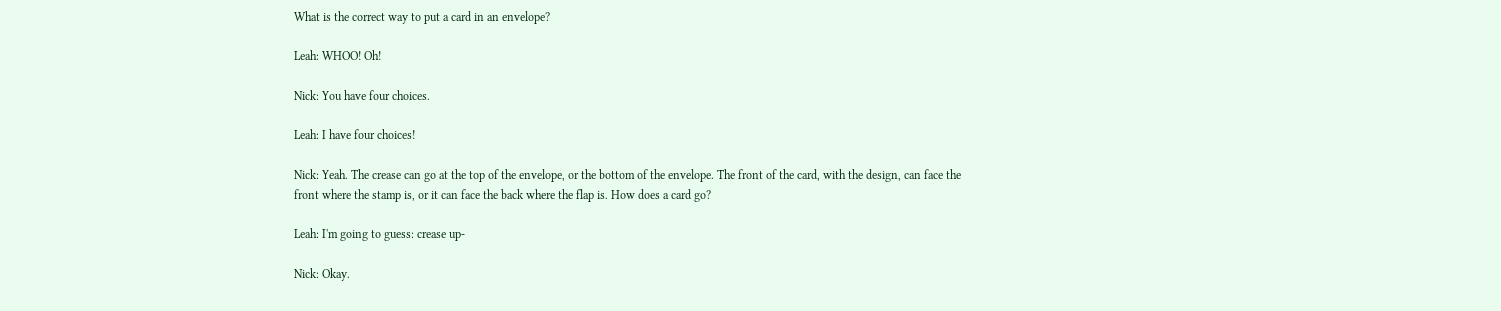What is the correct way to put a card in an envelope?

Leah: WHOO! Oh!

Nick: You have four choices.

Leah: I have four choices!

Nick: Yeah. The crease can go at the top of the envelope, or the bottom of the envelope. The front of the card, with the design, can face the front where the stamp is, or it can face the back where the flap is. How does a card go?

Leah: I'm going to guess: crease up-

Nick: Okay.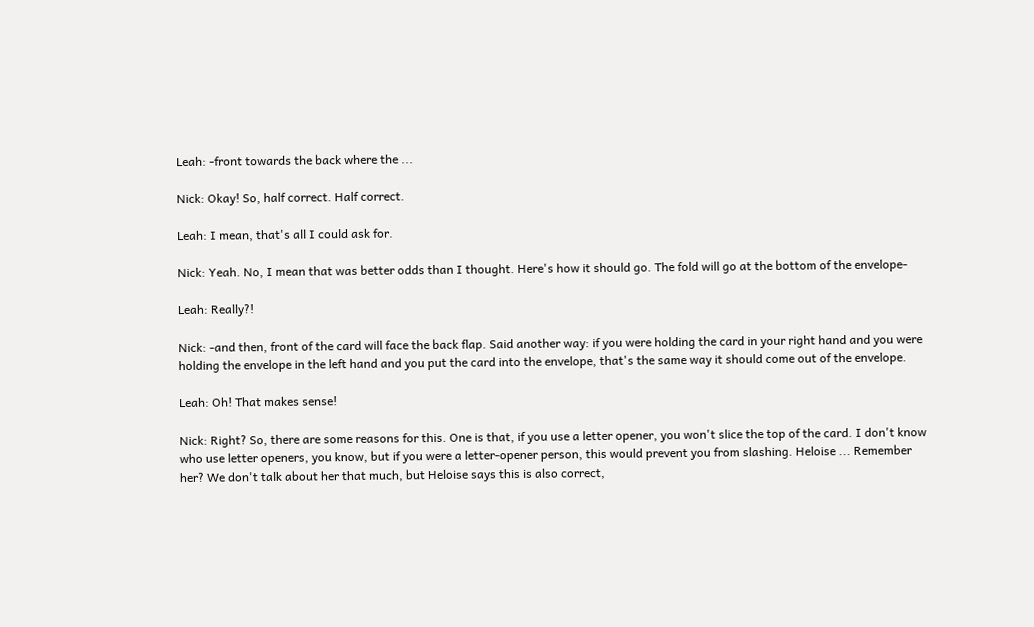Leah: -front towards the back where the ...

Nick: Okay! So, half correct. Half correct.

Leah: I mean, that's all I could ask for.

Nick: Yeah. No, I mean that was better odds than I thought. Here's how it should go. The fold will go at the bottom of the envelope-

Leah: Really?!

Nick: -and then, front of the card will face the back flap. Said another way: if you were holding the card in your right hand and you were holding the envelope in the left hand and you put the card into the envelope, that's the same way it should come out of the envelope.

Leah: Oh! That makes sense!

Nick: Right? So, there are some reasons for this. One is that, if you use a letter opener, you won't slice the top of the card. I don't know who use letter openers, you know, but if you were a letter-opener person, this would prevent you from slashing. Heloise ... Remember her? We don't talk about her that much, but Heloise says this is also correct,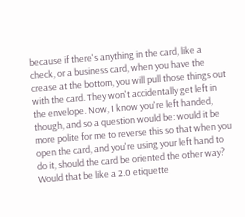because if there's anything in the card, like a check, or a business card, when you have the crease at the bottom, you will pull those things out with the card. They won't accidentally get left in the envelope. Now, I know you're left handed, though, and so a question would be: would it be more polite for me to reverse this so that when you open the card, and you're using your left hand to do it, should the card be oriented the other way? Would that be like a 2.0 etiquette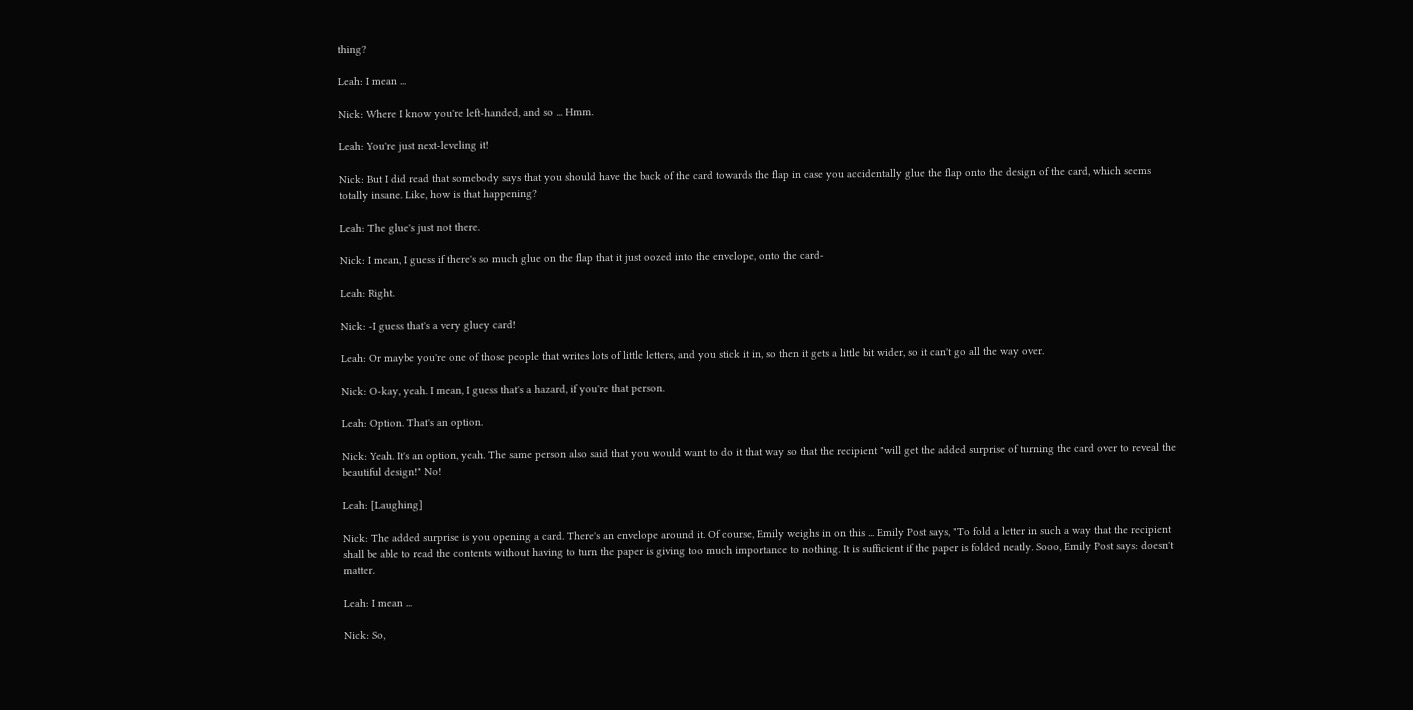thing?

Leah: I mean ...

Nick: Where I know you're left-handed, and so ... Hmm.

Leah: You're just next-leveling it!

Nick: But I did read that somebody says that you should have the back of the card towards the flap in case you accidentally glue the flap onto the design of the card, which seems totally insane. Like, how is that happening?

Leah: The glue's just not there.

Nick: I mean, I guess if there's so much glue on the flap that it just oozed into the envelope, onto the card-

Leah: Right.

Nick: -I guess that's a very gluey card!

Leah: Or maybe you're one of those people that writes lots of little letters, and you stick it in, so then it gets a little bit wider, so it can't go all the way over.

Nick: O-kay, yeah. I mean, I guess that's a hazard, if you're that person.

Leah: Option. That's an option.

Nick: Yeah. It's an option, yeah. The same person also said that you would want to do it that way so that the recipient "will get the added surprise of turning the card over to reveal the beautiful design!" No!

Leah: [Laughing]

Nick: The added surprise is you opening a card. There's an envelope around it. Of course, Emily weighs in on this ... Emily Post says, "To fold a letter in such a way that the recipient shall be able to read the contents without having to turn the paper is giving too much importance to nothing. It is sufficient if the paper is folded neatly. Sooo, Emily Post says: doesn't matter.

Leah: I mean ...

Nick: So,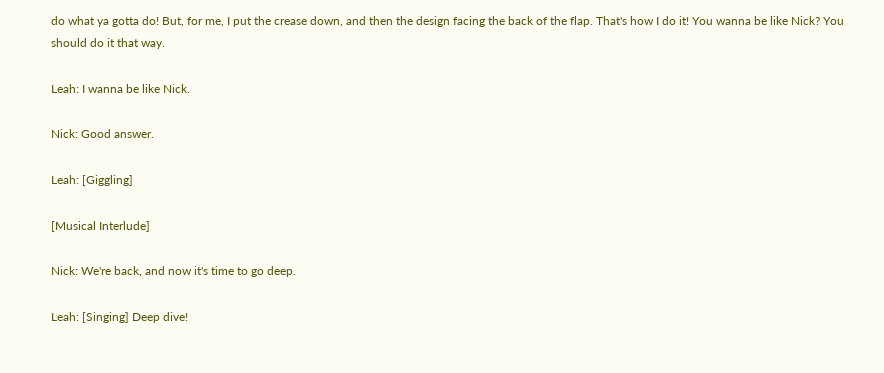do what ya gotta do! But, for me, I put the crease down, and then the design facing the back of the flap. That's how I do it! You wanna be like Nick? You should do it that way.

Leah: I wanna be like Nick.

Nick: Good answer.

Leah: [Giggling]

[Musical Interlude]

Nick: We're back, and now it's time to go deep.

Leah: [Singing] Deep dive!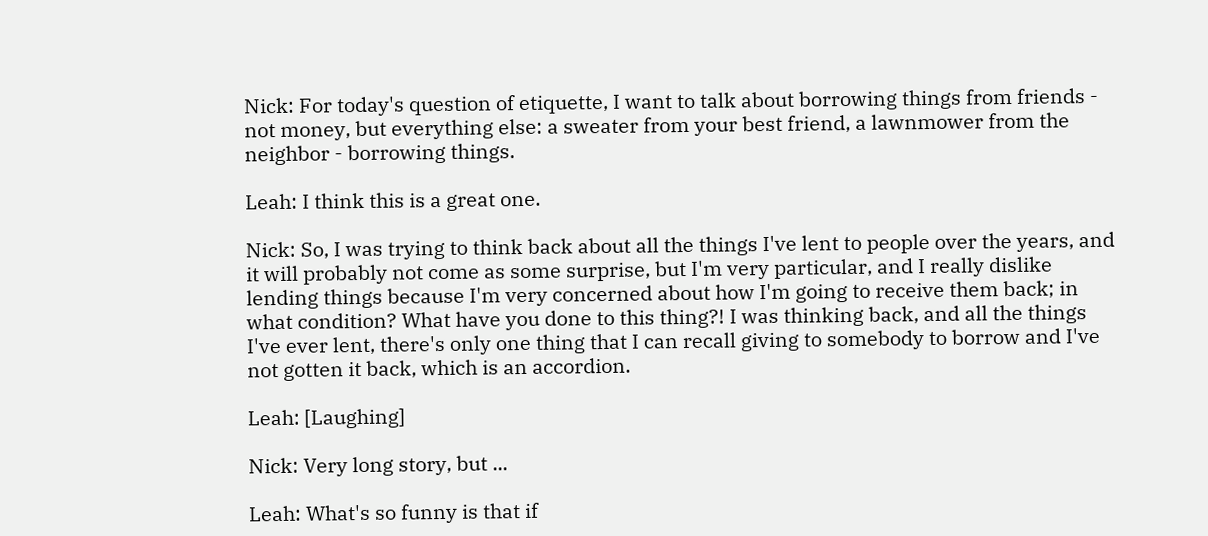Nick: For today's question of etiquette, I want to talk about borrowing things from friends - not money, but everything else: a sweater from your best friend, a lawnmower from the neighbor - borrowing things.

Leah: I think this is a great one.

Nick: So, I was trying to think back about all the things I've lent to people over the years, and it will probably not come as some surprise, but I'm very particular, and I really dislike lending things because I'm very concerned about how I'm going to receive them back; in what condition? What have you done to this thing?! I was thinking back, and all the things I've ever lent, there's only one thing that I can recall giving to somebody to borrow and I've not gotten it back, which is an accordion.

Leah: [Laughing]

Nick: Very long story, but ...

Leah: What's so funny is that if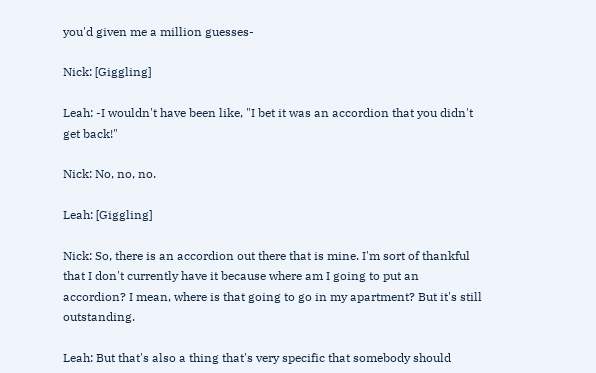you'd given me a million guesses-

Nick: [Giggling]

Leah: -I wouldn't have been like, "I bet it was an accordion that you didn't get back!"

Nick: No, no, no.

Leah: [Giggling]

Nick: So, there is an accordion out there that is mine. I'm sort of thankful that I don't currently have it because where am I going to put an accordion? I mean, where is that going to go in my apartment? But it's still outstanding.

Leah: But that's also a thing that's very specific that somebody should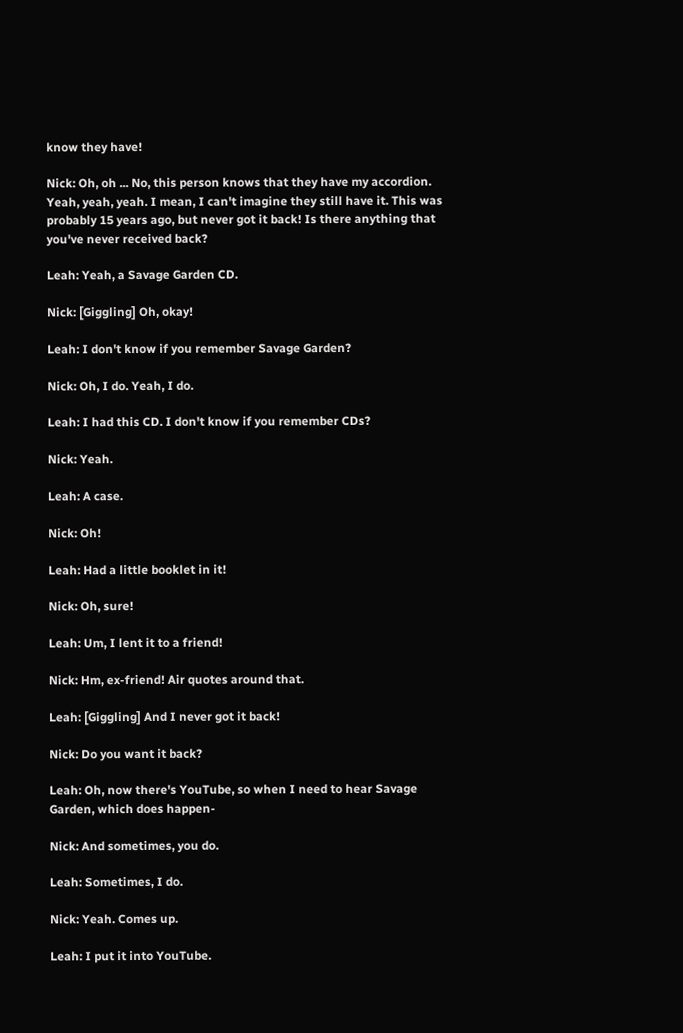know they have!

Nick: Oh, oh ... No, this person knows that they have my accordion. Yeah, yeah, yeah. I mean, I can't imagine they still have it. This was probably 15 years ago, but never got it back! Is there anything that you've never received back?

Leah: Yeah, a Savage Garden CD.

Nick: [Giggling] Oh, okay!

Leah: I don't know if you remember Savage Garden?

Nick: Oh, I do. Yeah, I do.

Leah: I had this CD. I don't know if you remember CDs?

Nick: Yeah.

Leah: A case.

Nick: Oh!

Leah: Had a little booklet in it!

Nick: Oh, sure!

Leah: Um, I lent it to a friend!

Nick: Hm, ex-friend! Air quotes around that.

Leah: [Giggling] And I never got it back!

Nick: Do you want it back?

Leah: Oh, now there's YouTube, so when I need to hear Savage Garden, which does happen-

Nick: And sometimes, you do.

Leah: Sometimes, I do.

Nick: Yeah. Comes up.

Leah: I put it into YouTube.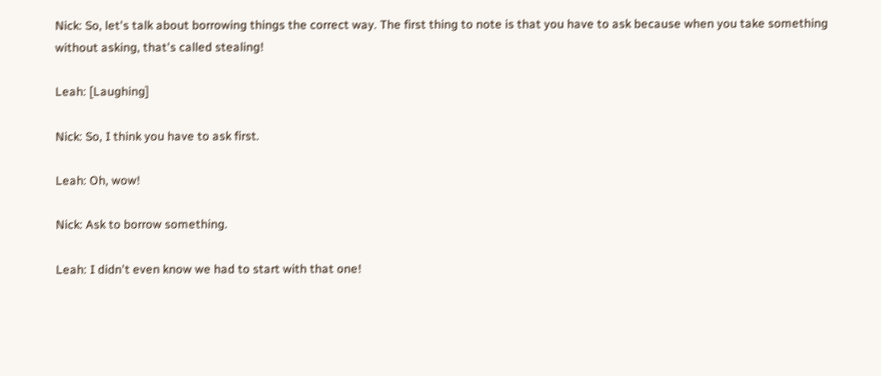Nick: So, let's talk about borrowing things the correct way. The first thing to note is that you have to ask because when you take something without asking, that's called stealing!

Leah: [Laughing]

Nick: So, I think you have to ask first.

Leah: Oh, wow!

Nick: Ask to borrow something.

Leah: I didn't even know we had to start with that one!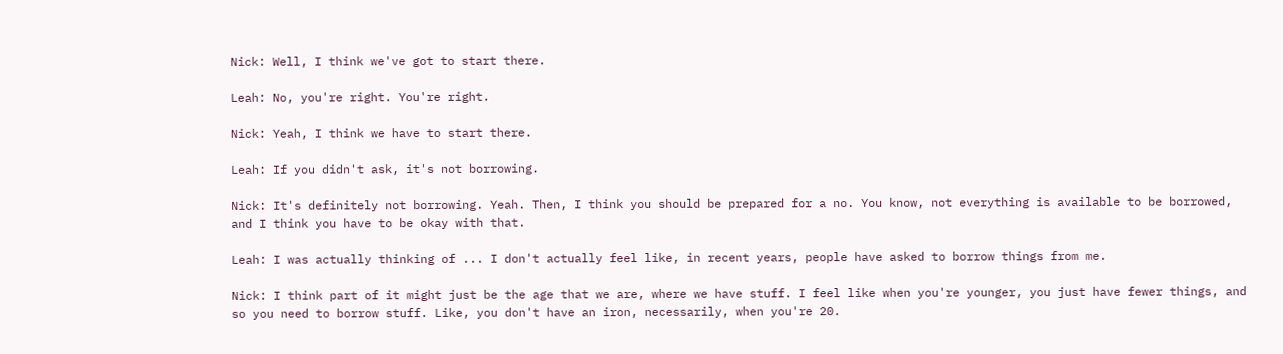Nick: Well, I think we've got to start there.

Leah: No, you're right. You're right.

Nick: Yeah, I think we have to start there.

Leah: If you didn't ask, it's not borrowing.

Nick: It's definitely not borrowing. Yeah. Then, I think you should be prepared for a no. You know, not everything is available to be borrowed, and I think you have to be okay with that.

Leah: I was actually thinking of ... I don't actually feel like, in recent years, people have asked to borrow things from me.

Nick: I think part of it might just be the age that we are, where we have stuff. I feel like when you're younger, you just have fewer things, and so you need to borrow stuff. Like, you don't have an iron, necessarily, when you're 20.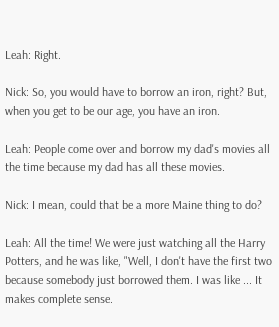Leah: Right.

Nick: So, you would have to borrow an iron, right? But, when you get to be our age, you have an iron.

Leah: People come over and borrow my dad's movies all the time because my dad has all these movies.

Nick: I mean, could that be a more Maine thing to do?

Leah: All the time! We were just watching all the Harry Potters, and he was like, "Well, I don't have the first two because somebody just borrowed them. I was like ... It makes complete sense.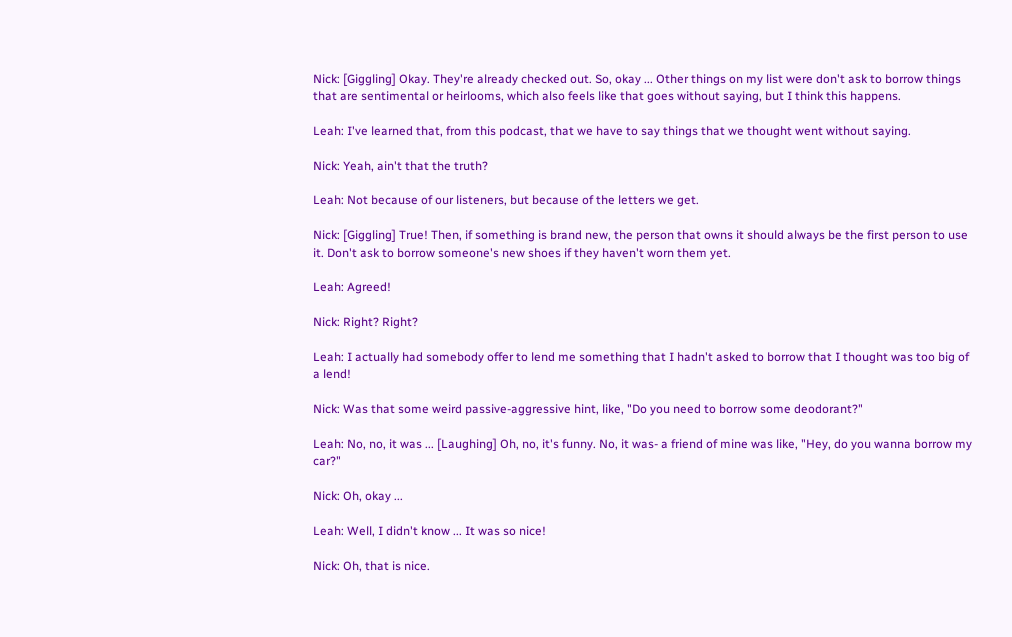Nick: [Giggling] Okay. They're already checked out. So, okay ... Other things on my list were don't ask to borrow things that are sentimental or heirlooms, which also feels like that goes without saying, but I think this happens.

Leah: I've learned that, from this podcast, that we have to say things that we thought went without saying.

Nick: Yeah, ain't that the truth?

Leah: Not because of our listeners, but because of the letters we get.

Nick: [Giggling] True! Then, if something is brand new, the person that owns it should always be the first person to use it. Don't ask to borrow someone's new shoes if they haven't worn them yet.

Leah: Agreed!

Nick: Right? Right?

Leah: I actually had somebody offer to lend me something that I hadn't asked to borrow that I thought was too big of a lend!

Nick: Was that some weird passive-aggressive hint, like, "Do you need to borrow some deodorant?"

Leah: No, no, it was ... [Laughing] Oh, no, it's funny. No, it was- a friend of mine was like, "Hey, do you wanna borrow my car?"

Nick: Oh, okay ...

Leah: Well, I didn't know ... It was so nice!

Nick: Oh, that is nice.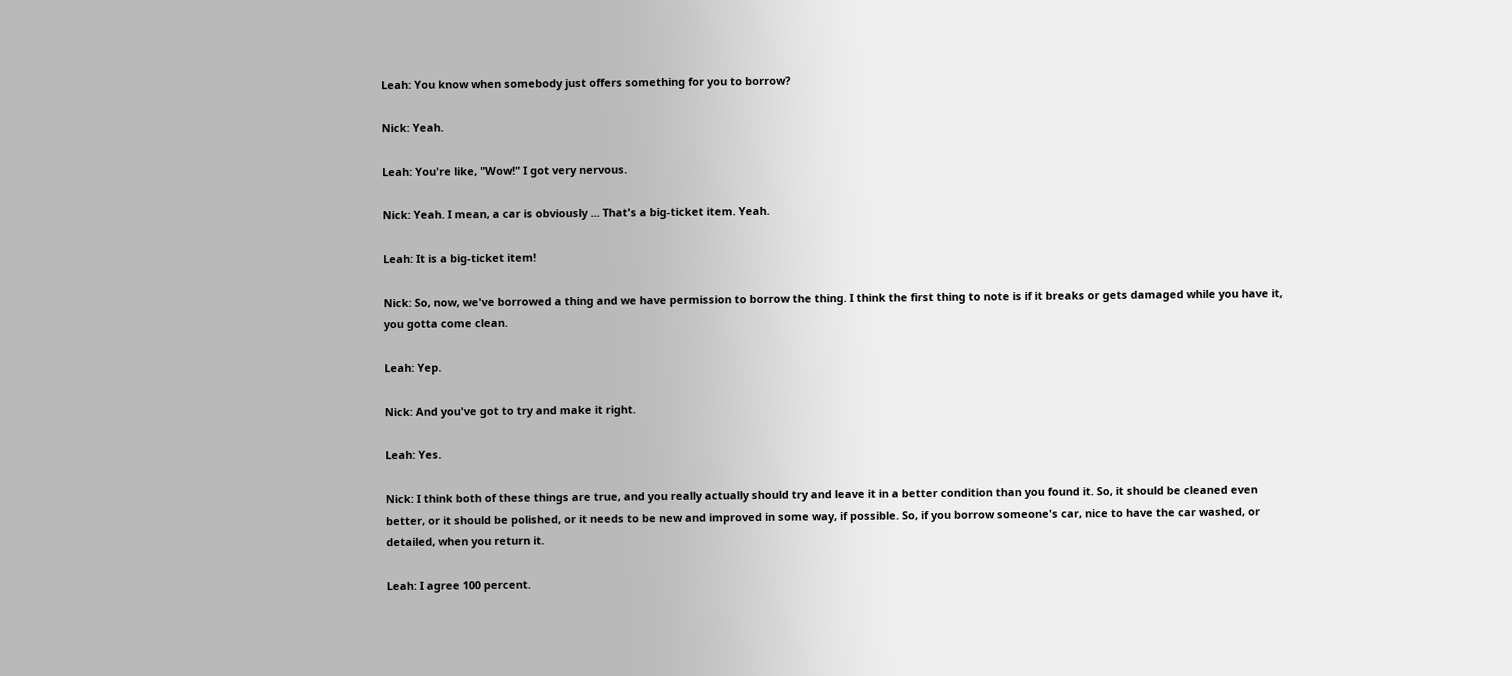Leah: You know when somebody just offers something for you to borrow?

Nick: Yeah.

Leah: You're like, "Wow!" I got very nervous.

Nick: Yeah. I mean, a car is obviously ... That's a big-ticket item. Yeah.

Leah: It is a big-ticket item!

Nick: So, now, we've borrowed a thing and we have permission to borrow the thing. I think the first thing to note is if it breaks or gets damaged while you have it, you gotta come clean.

Leah: Yep.

Nick: And you've got to try and make it right.

Leah: Yes.

Nick: I think both of these things are true, and you really actually should try and leave it in a better condition than you found it. So, it should be cleaned even better, or it should be polished, or it needs to be new and improved in some way, if possible. So, if you borrow someone's car, nice to have the car washed, or detailed, when you return it.

Leah: I agree 100 percent.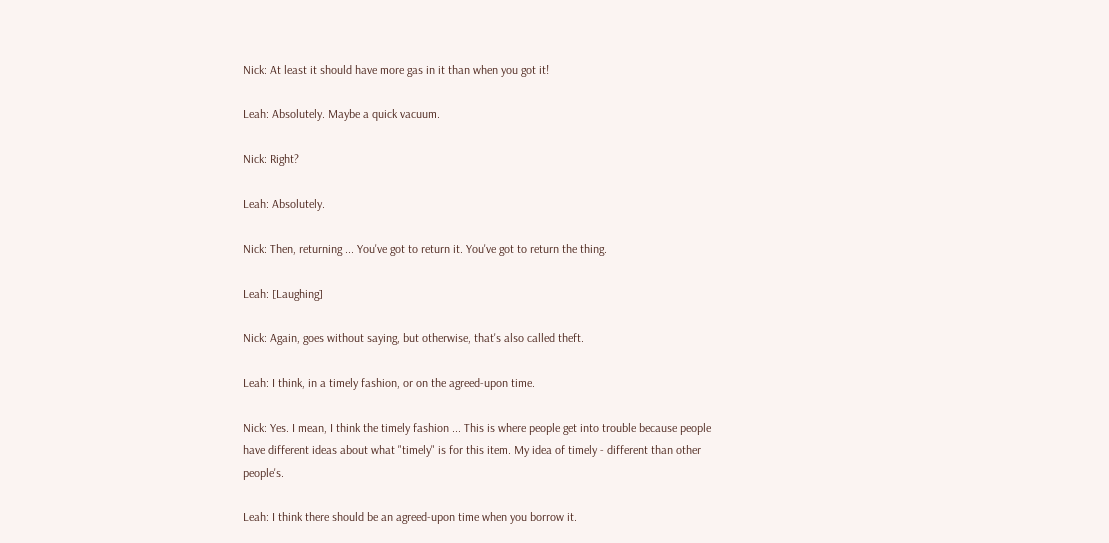Nick: At least it should have more gas in it than when you got it!

Leah: Absolutely. Maybe a quick vacuum.

Nick: Right?

Leah: Absolutely.

Nick: Then, returning ... You've got to return it. You've got to return the thing.

Leah: [Laughing]

Nick: Again, goes without saying, but otherwise, that's also called theft.

Leah: I think, in a timely fashion, or on the agreed-upon time.

Nick: Yes. I mean, I think the timely fashion ... This is where people get into trouble because people have different ideas about what "timely" is for this item. My idea of timely - different than other people's.

Leah: I think there should be an agreed-upon time when you borrow it.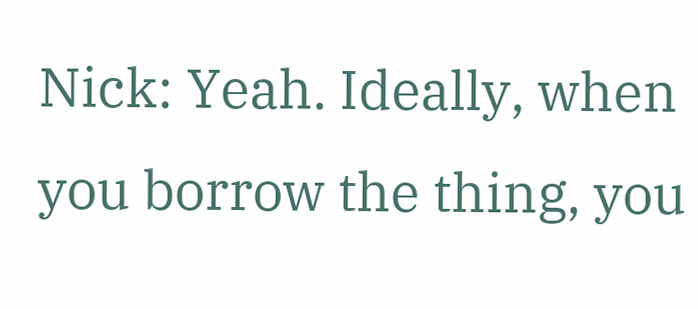Nick: Yeah. Ideally, when you borrow the thing, you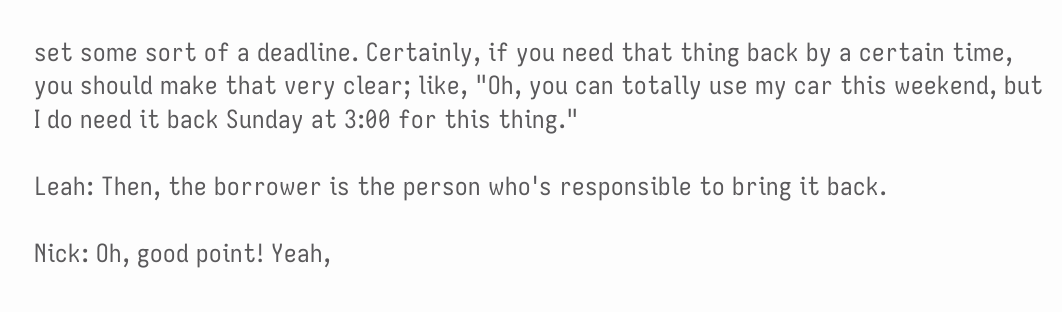set some sort of a deadline. Certainly, if you need that thing back by a certain time, you should make that very clear; like, "Oh, you can totally use my car this weekend, but I do need it back Sunday at 3:00 for this thing."

Leah: Then, the borrower is the person who's responsible to bring it back.

Nick: Oh, good point! Yeah,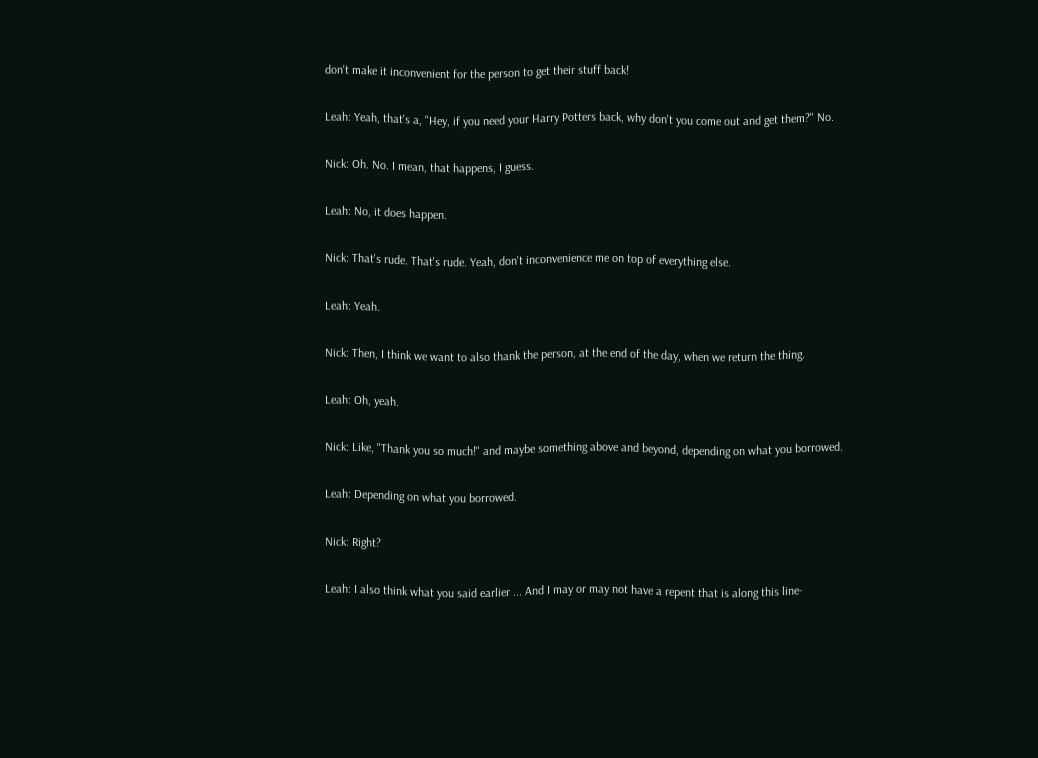don't make it inconvenient for the person to get their stuff back!

Leah: Yeah, that's a, "Hey, if you need your Harry Potters back, why don't you come out and get them?" No.

Nick: Oh. No. I mean, that happens, I guess.

Leah: No, it does happen.

Nick: That's rude. That's rude. Yeah, don't inconvenience me on top of everything else.

Leah: Yeah.

Nick: Then, I think we want to also thank the person, at the end of the day, when we return the thing.

Leah: Oh, yeah.

Nick: Like, "Thank you so much!" and maybe something above and beyond, depending on what you borrowed.

Leah: Depending on what you borrowed.

Nick: Right?

Leah: I also think what you said earlier ... And I may or may not have a repent that is along this line-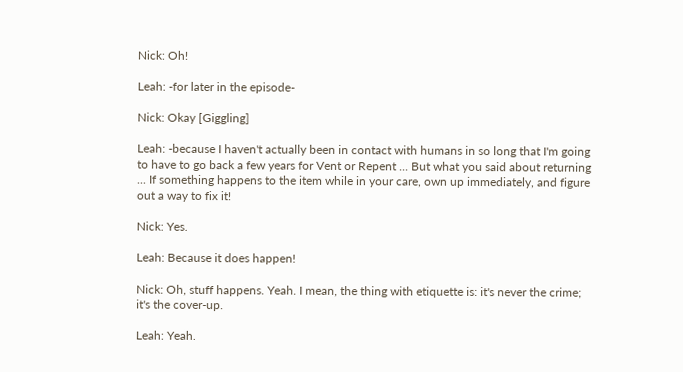Nick: Oh!

Leah: -for later in the episode-

Nick: Okay [Giggling]

Leah: -because I haven't actually been in contact with humans in so long that I'm going to have to go back a few years for Vent or Repent ... But what you said about returning ... If something happens to the item while in your care, own up immediately, and figure out a way to fix it!

Nick: Yes.

Leah: Because it does happen!

Nick: Oh, stuff happens. Yeah. I mean, the thing with etiquette is: it's never the crime; it's the cover-up.

Leah: Yeah.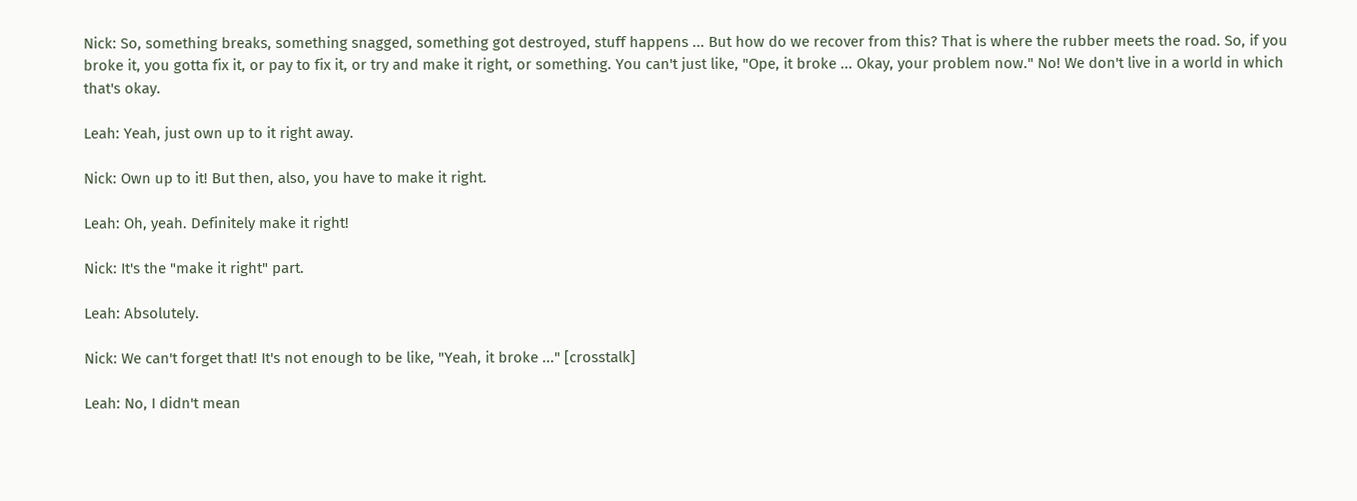Nick: So, something breaks, something snagged, something got destroyed, stuff happens ... But how do we recover from this? That is where the rubber meets the road. So, if you broke it, you gotta fix it, or pay to fix it, or try and make it right, or something. You can't just like, "Ope, it broke ... Okay, your problem now." No! We don't live in a world in which that's okay.

Leah: Yeah, just own up to it right away.

Nick: Own up to it! But then, also, you have to make it right.

Leah: Oh, yeah. Definitely make it right!

Nick: It's the "make it right" part.

Leah: Absolutely.

Nick: We can't forget that! It's not enough to be like, "Yeah, it broke ..." [crosstalk]

Leah: No, I didn't mean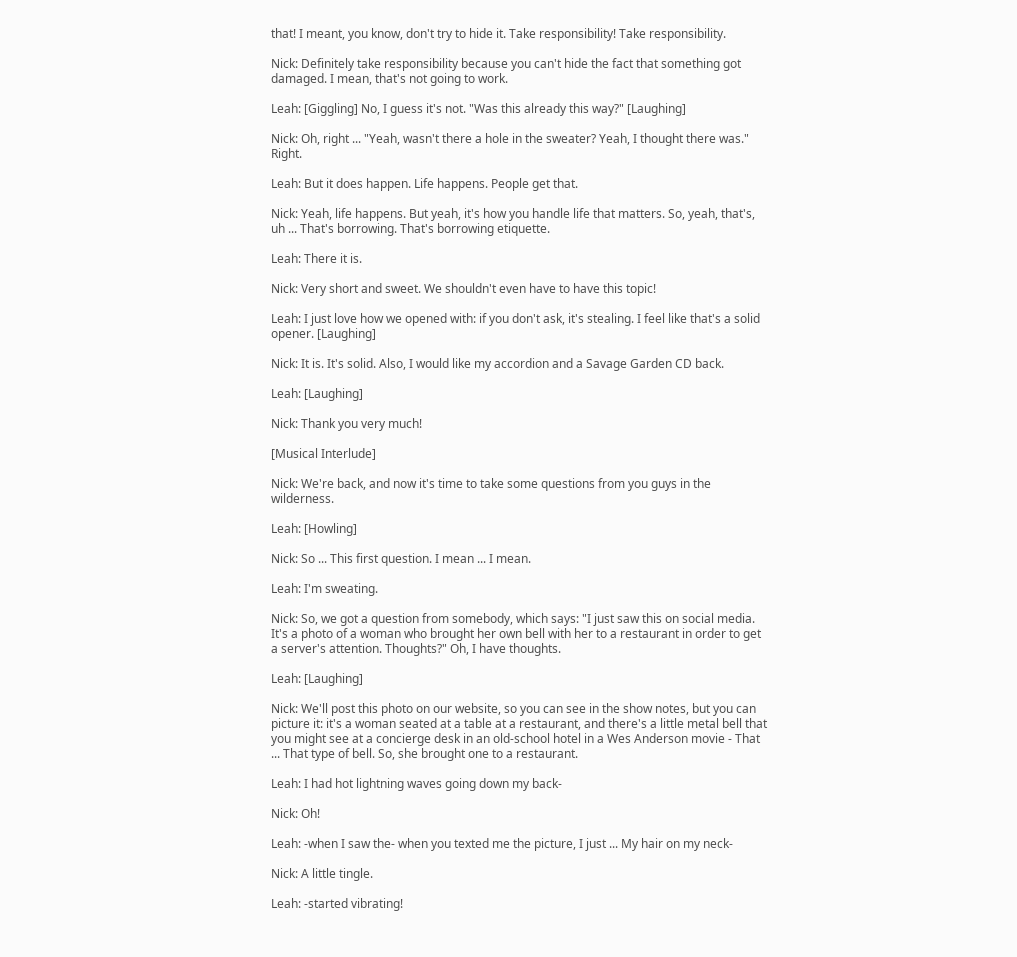that! I meant, you know, don't try to hide it. Take responsibility! Take responsibility.

Nick: Definitely take responsibility because you can't hide the fact that something got damaged. I mean, that's not going to work.

Leah: [Giggling] No, I guess it's not. "Was this already this way?" [Laughing]

Nick: Oh, right ... "Yeah, wasn't there a hole in the sweater? Yeah, I thought there was." Right.

Leah: But it does happen. Life happens. People get that.

Nick: Yeah, life happens. But yeah, it's how you handle life that matters. So, yeah, that's, uh ... That's borrowing. That's borrowing etiquette.

Leah: There it is.

Nick: Very short and sweet. We shouldn't even have to have this topic!

Leah: I just love how we opened with: if you don't ask, it's stealing. I feel like that's a solid opener. [Laughing]

Nick: It is. It's solid. Also, I would like my accordion and a Savage Garden CD back.

Leah: [Laughing]

Nick: Thank you very much!

[Musical Interlude]

Nick: We're back, and now it's time to take some questions from you guys in the wilderness.

Leah: [Howling]

Nick: So ... This first question. I mean ... I mean.

Leah: I'm sweating.

Nick: So, we got a question from somebody, which says: "I just saw this on social media. It's a photo of a woman who brought her own bell with her to a restaurant in order to get a server's attention. Thoughts?" Oh, I have thoughts.

Leah: [Laughing]

Nick: We'll post this photo on our website, so you can see in the show notes, but you can picture it: it's a woman seated at a table at a restaurant, and there's a little metal bell that you might see at a concierge desk in an old-school hotel in a Wes Anderson movie - That ... That type of bell. So, she brought one to a restaurant.

Leah: I had hot lightning waves going down my back-

Nick: Oh!

Leah: -when I saw the- when you texted me the picture, I just ... My hair on my neck-

Nick: A little tingle.

Leah: -started vibrating!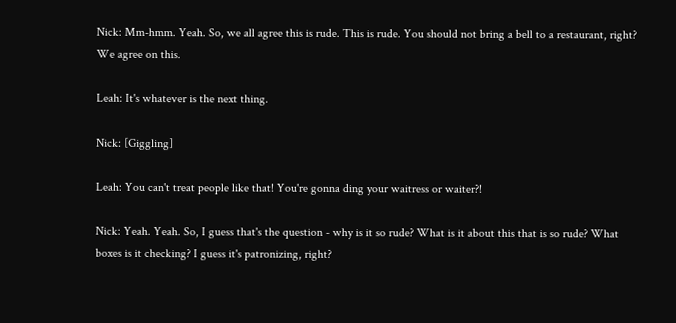Nick: Mm-hmm. Yeah. So, we all agree this is rude. This is rude. You should not bring a bell to a restaurant, right? We agree on this.

Leah: It's whatever is the next thing.

Nick: [Giggling]

Leah: You can't treat people like that! You're gonna ding your waitress or waiter?!

Nick: Yeah. Yeah. So, I guess that's the question - why is it so rude? What is it about this that is so rude? What boxes is it checking? I guess it's patronizing, right?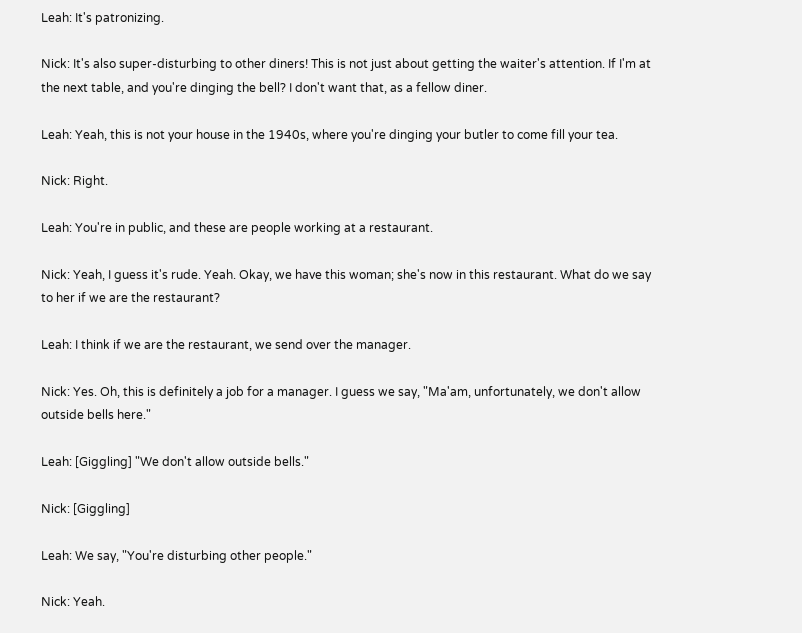Leah: It's patronizing.

Nick: It's also super-disturbing to other diners! This is not just about getting the waiter's attention. If I'm at the next table, and you're dinging the bell? I don't want that, as a fellow diner.

Leah: Yeah, this is not your house in the 1940s, where you're dinging your butler to come fill your tea.

Nick: Right.

Leah: You're in public, and these are people working at a restaurant.

Nick: Yeah, I guess it's rude. Yeah. Okay, we have this woman; she's now in this restaurant. What do we say to her if we are the restaurant?

Leah: I think if we are the restaurant, we send over the manager.

Nick: Yes. Oh, this is definitely a job for a manager. I guess we say, "Ma'am, unfortunately, we don't allow outside bells here."

Leah: [Giggling] "We don't allow outside bells."

Nick: [Giggling]

Leah: We say, "You're disturbing other people."

Nick: Yeah.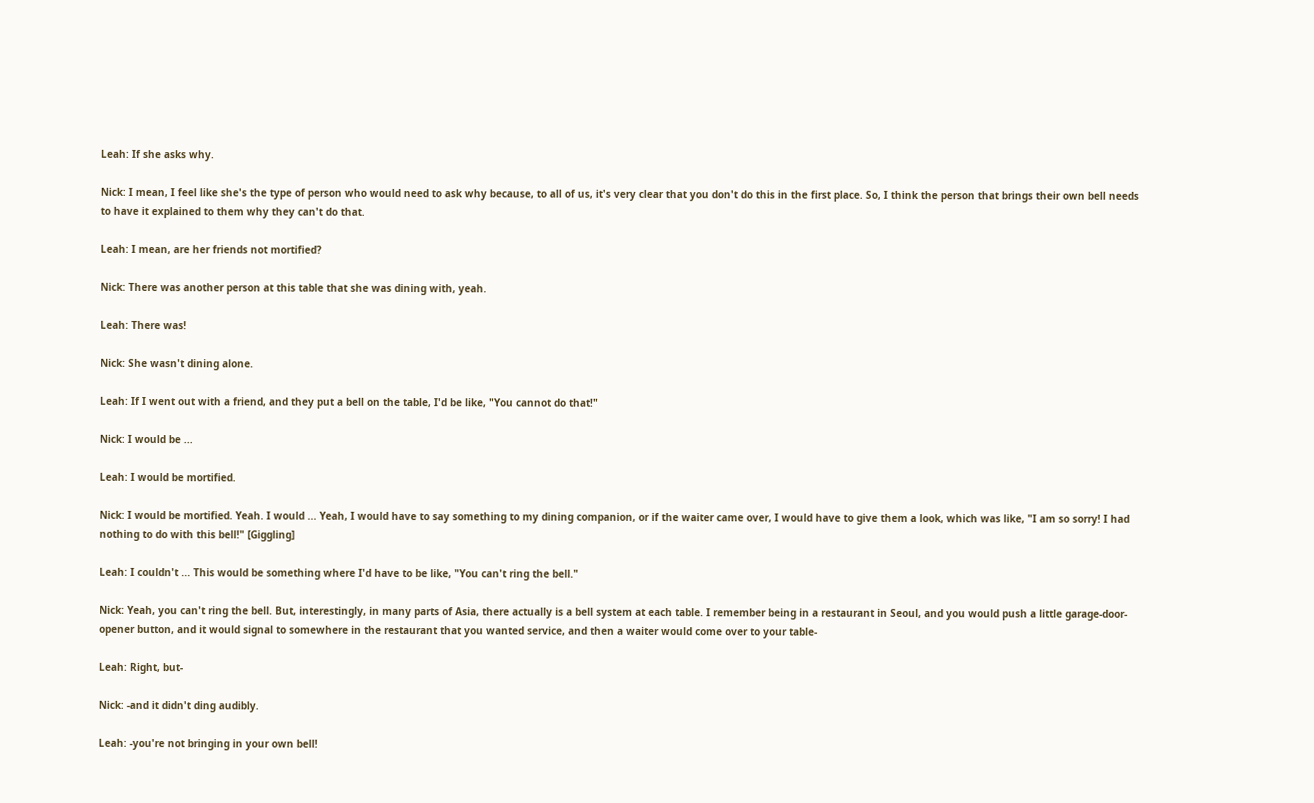Leah: If she asks why.

Nick: I mean, I feel like she's the type of person who would need to ask why because, to all of us, it's very clear that you don't do this in the first place. So, I think the person that brings their own bell needs to have it explained to them why they can't do that.

Leah: I mean, are her friends not mortified?

Nick: There was another person at this table that she was dining with, yeah.

Leah: There was!

Nick: She wasn't dining alone.

Leah: If I went out with a friend, and they put a bell on the table, I'd be like, "You cannot do that!"

Nick: I would be ...

Leah: I would be mortified.

Nick: I would be mortified. Yeah. I would ... Yeah, I would have to say something to my dining companion, or if the waiter came over, I would have to give them a look, which was like, "I am so sorry! I had nothing to do with this bell!" [Giggling]

Leah: I couldn't ... This would be something where I'd have to be like, "You can't ring the bell."

Nick: Yeah, you can't ring the bell. But, interestingly, in many parts of Asia, there actually is a bell system at each table. I remember being in a restaurant in Seoul, and you would push a little garage-door-opener button, and it would signal to somewhere in the restaurant that you wanted service, and then a waiter would come over to your table-

Leah: Right, but-

Nick: -and it didn't ding audibly.

Leah: -you're not bringing in your own bell!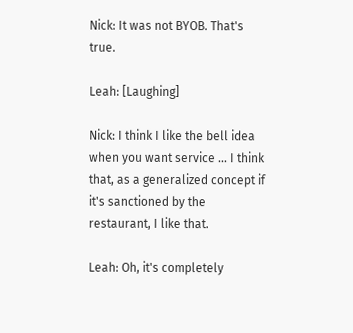Nick: It was not BYOB. That's true.

Leah: [Laughing]

Nick: I think I like the bell idea when you want service ... I think that, as a generalized concept if it's sanctioned by the restaurant, I like that.

Leah: Oh, it's completely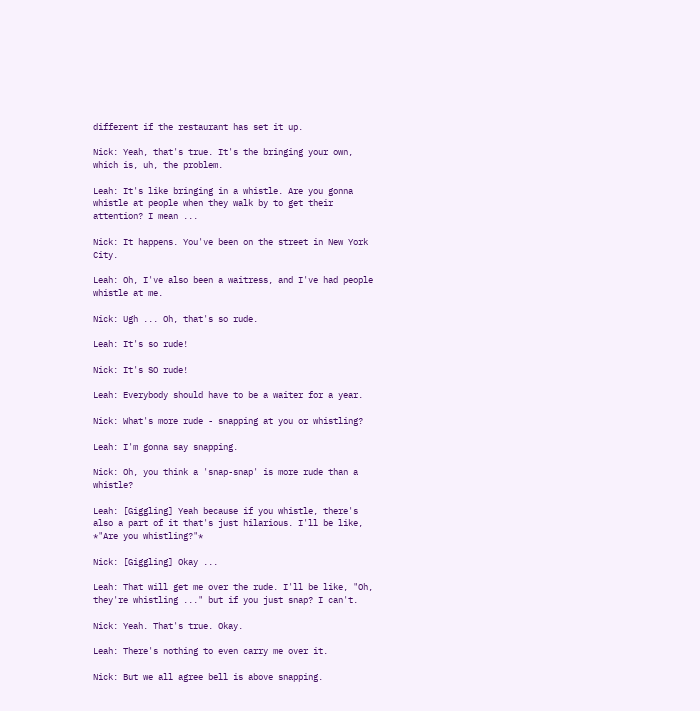different if the restaurant has set it up.

Nick: Yeah, that's true. It's the bringing your own, which is, uh, the problem.

Leah: It's like bringing in a whistle. Are you gonna whistle at people when they walk by to get their attention? I mean ...

Nick: It happens. You've been on the street in New York City.

Leah: Oh, I've also been a waitress, and I've had people whistle at me.

Nick: Ugh ... Oh, that's so rude.

Leah: It's so rude!

Nick: It's SO rude!

Leah: Everybody should have to be a waiter for a year.

Nick: What's more rude - snapping at you or whistling?

Leah: I'm gonna say snapping.

Nick: Oh, you think a 'snap-snap' is more rude than a whistle?

Leah: [Giggling] Yeah because if you whistle, there's also a part of it that's just hilarious. I'll be like, *"Are you whistling?"*

Nick: [Giggling] Okay ...

Leah: That will get me over the rude. I'll be like, "Oh, they're whistling ..." but if you just snap? I can't.

Nick: Yeah. That's true. Okay.

Leah: There's nothing to even carry me over it.

Nick: But we all agree bell is above snapping.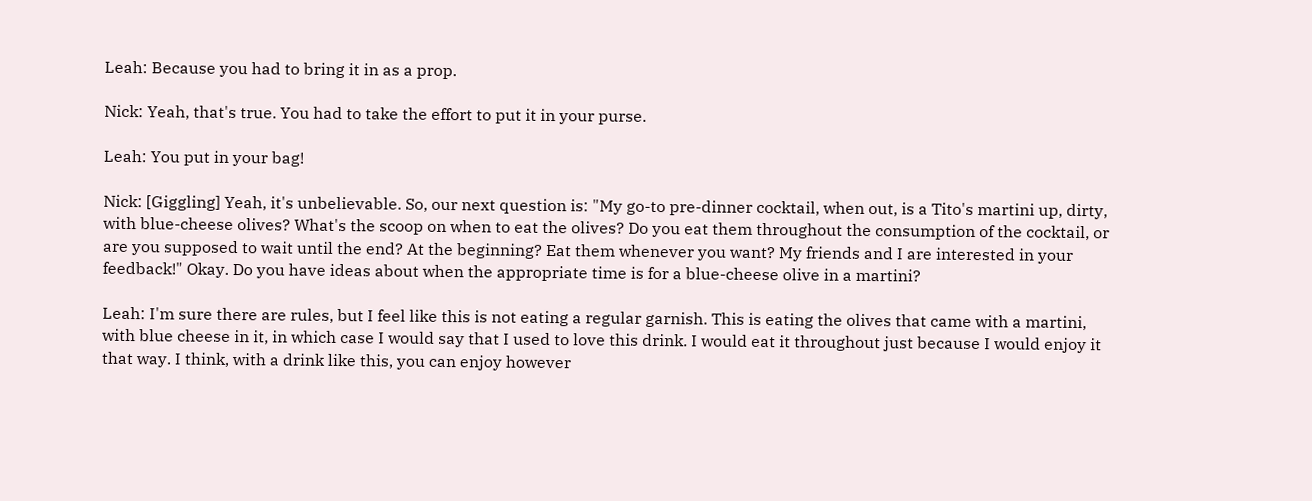Leah: Because you had to bring it in as a prop.

Nick: Yeah, that's true. You had to take the effort to put it in your purse.

Leah: You put in your bag!

Nick: [Giggling] Yeah, it's unbelievable. So, our next question is: "My go-to pre-dinner cocktail, when out, is a Tito's martini up, dirty, with blue-cheese olives? What's the scoop on when to eat the olives? Do you eat them throughout the consumption of the cocktail, or are you supposed to wait until the end? At the beginning? Eat them whenever you want? My friends and I are interested in your feedback!" Okay. Do you have ideas about when the appropriate time is for a blue-cheese olive in a martini?

Leah: I'm sure there are rules, but I feel like this is not eating a regular garnish. This is eating the olives that came with a martini, with blue cheese in it, in which case I would say that I used to love this drink. I would eat it throughout just because I would enjoy it that way. I think, with a drink like this, you can enjoy however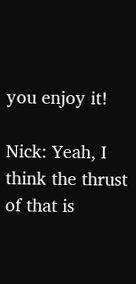you enjoy it!

Nick: Yeah, I think the thrust of that is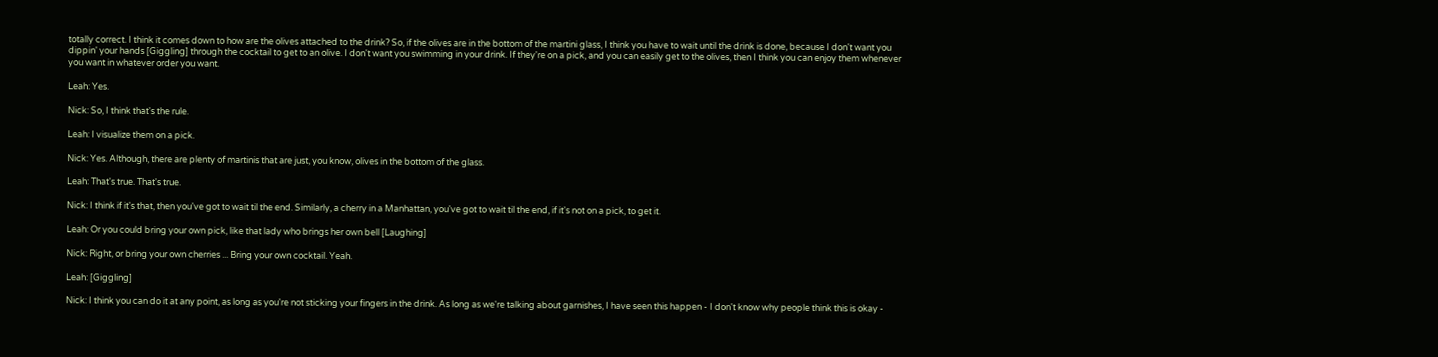totally correct. I think it comes down to how are the olives attached to the drink? So, if the olives are in the bottom of the martini glass, I think you have to wait until the drink is done, because I don't want you dippin' your hands [Giggling] through the cocktail to get to an olive. I don't want you swimming in your drink. If they're on a pick, and you can easily get to the olives, then I think you can enjoy them whenever you want in whatever order you want.

Leah: Yes.

Nick: So, I think that's the rule.

Leah: I visualize them on a pick.

Nick: Yes. Although, there are plenty of martinis that are just, you know, olives in the bottom of the glass.

Leah: That's true. That's true.

Nick: I think if it's that, then you've got to wait til the end. Similarly, a cherry in a Manhattan, you've got to wait til the end, if it's not on a pick, to get it.

Leah: Or you could bring your own pick, like that lady who brings her own bell [Laughing]

Nick: Right, or bring your own cherries ... Bring your own cocktail. Yeah.

Leah: [Giggling]

Nick: I think you can do it at any point, as long as you're not sticking your fingers in the drink. As long as we're talking about garnishes, I have seen this happen - I don't know why people think this is okay -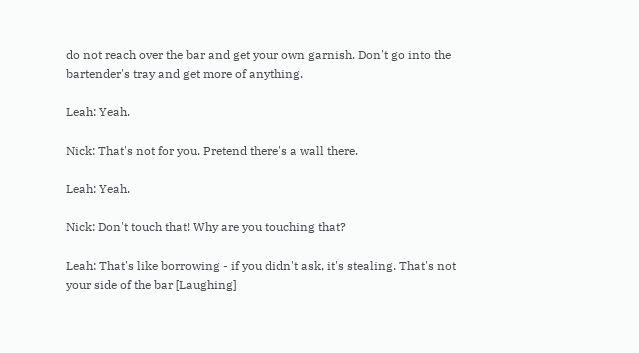do not reach over the bar and get your own garnish. Don't go into the bartender's tray and get more of anything.

Leah: Yeah.

Nick: That's not for you. Pretend there's a wall there.

Leah: Yeah.

Nick: Don't touch that! Why are you touching that?

Leah: That's like borrowing - if you didn't ask, it's stealing. That's not your side of the bar [Laughing]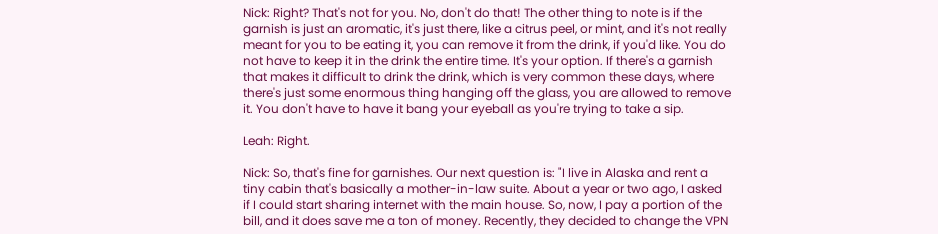Nick: Right? That's not for you. No, don't do that! The other thing to note is if the garnish is just an aromatic, it's just there, like a citrus peel, or mint, and it's not really meant for you to be eating it, you can remove it from the drink, if you'd like. You do not have to keep it in the drink the entire time. It's your option. If there's a garnish that makes it difficult to drink the drink, which is very common these days, where there's just some enormous thing hanging off the glass, you are allowed to remove it. You don't have to have it bang your eyeball as you're trying to take a sip.

Leah: Right.

Nick: So, that's fine for garnishes. Our next question is: "I live in Alaska and rent a tiny cabin that's basically a mother-in-law suite. About a year or two ago, I asked if I could start sharing internet with the main house. So, now, I pay a portion of the bill, and it does save me a ton of money. Recently, they decided to change the VPN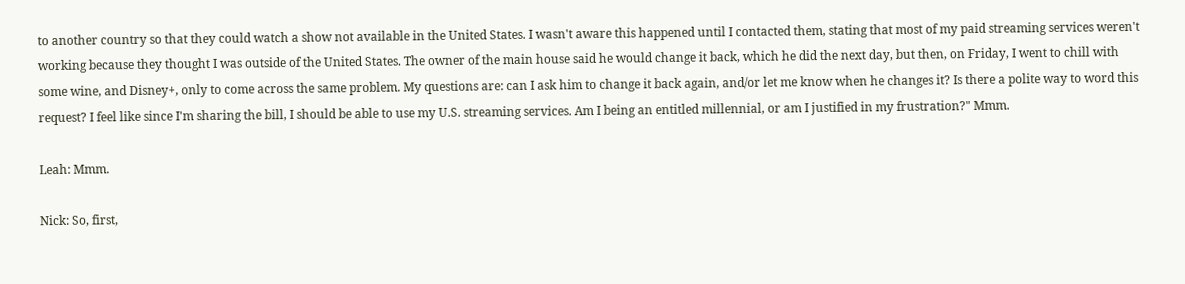to another country so that they could watch a show not available in the United States. I wasn't aware this happened until I contacted them, stating that most of my paid streaming services weren't working because they thought I was outside of the United States. The owner of the main house said he would change it back, which he did the next day, but then, on Friday, I went to chill with some wine, and Disney+, only to come across the same problem. My questions are: can I ask him to change it back again, and/or let me know when he changes it? Is there a polite way to word this request? I feel like since I'm sharing the bill, I should be able to use my U.S. streaming services. Am I being an entitled millennial, or am I justified in my frustration?" Mmm.

Leah: Mmm.

Nick: So, first,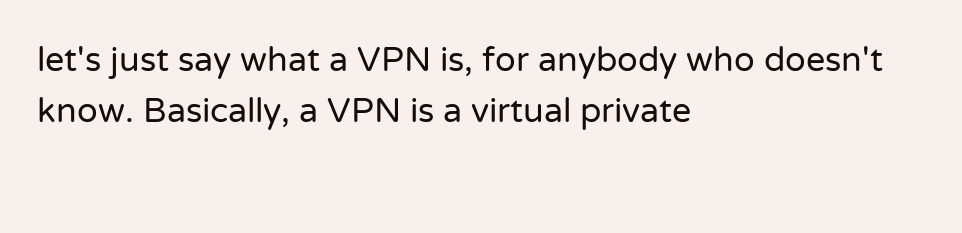let's just say what a VPN is, for anybody who doesn't know. Basically, a VPN is a virtual private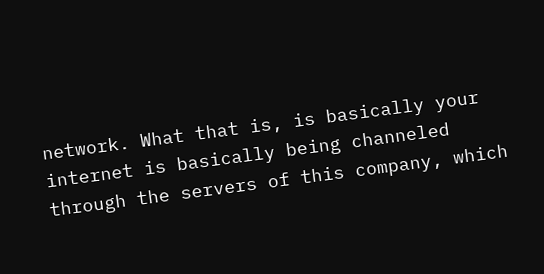network. What that is, is basically your internet is basically being channeled through the servers of this company, which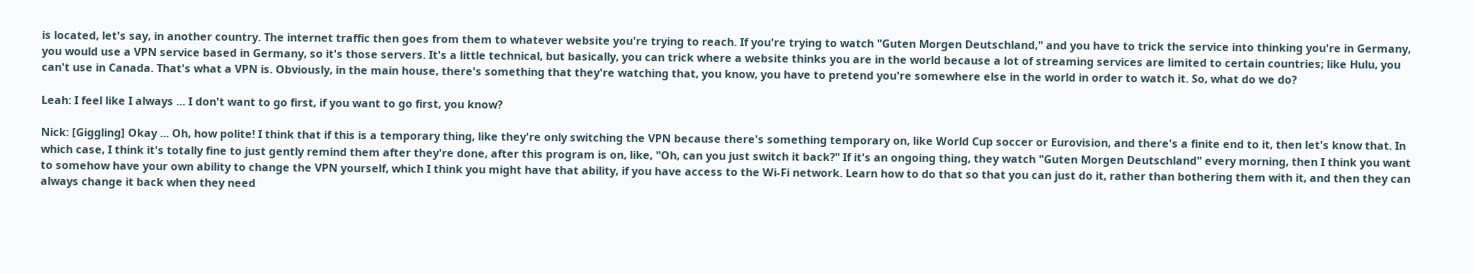is located, let's say, in another country. The internet traffic then goes from them to whatever website you're trying to reach. If you're trying to watch "Guten Morgen Deutschland," and you have to trick the service into thinking you're in Germany, you would use a VPN service based in Germany, so it's those servers. It's a little technical, but basically, you can trick where a website thinks you are in the world because a lot of streaming services are limited to certain countries; like Hulu, you can't use in Canada. That's what a VPN is. Obviously, in the main house, there's something that they're watching that, you know, you have to pretend you're somewhere else in the world in order to watch it. So, what do we do?

Leah: I feel like I always ... I don't want to go first, if you want to go first, you know?

Nick: [Giggling] Okay ... Oh, how polite! I think that if this is a temporary thing, like they're only switching the VPN because there's something temporary on, like World Cup soccer or Eurovision, and there's a finite end to it, then let's know that. In which case, I think it's totally fine to just gently remind them after they're done, after this program is on, like, "Oh, can you just switch it back?" If it's an ongoing thing, they watch "Guten Morgen Deutschland" every morning, then I think you want to somehow have your own ability to change the VPN yourself, which I think you might have that ability, if you have access to the Wi-Fi network. Learn how to do that so that you can just do it, rather than bothering them with it, and then they can always change it back when they need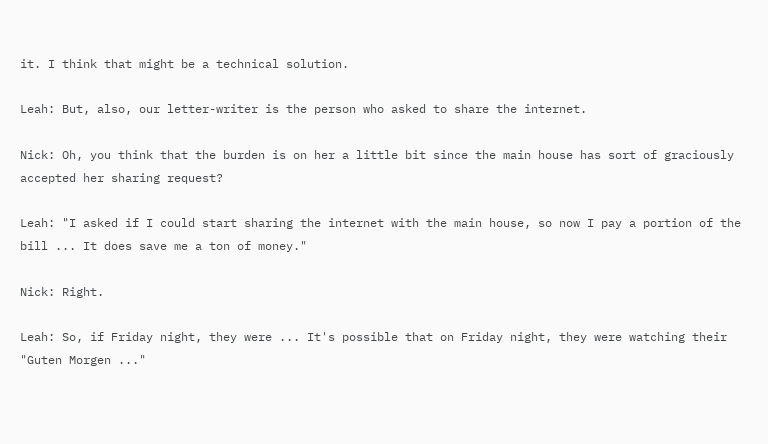it. I think that might be a technical solution.

Leah: But, also, our letter-writer is the person who asked to share the internet.

Nick: Oh, you think that the burden is on her a little bit since the main house has sort of graciously accepted her sharing request?

Leah: "I asked if I could start sharing the internet with the main house, so now I pay a portion of the bill ... It does save me a ton of money."

Nick: Right.

Leah: So, if Friday night, they were ... It's possible that on Friday night, they were watching their "Guten Morgen ..."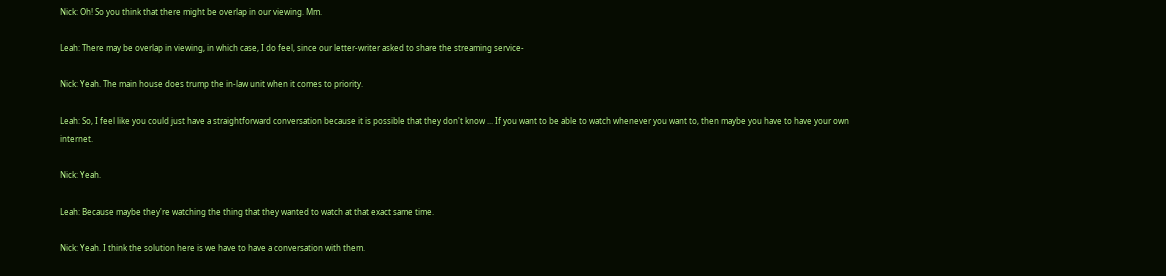Nick: Oh! So you think that there might be overlap in our viewing. Mm.

Leah: There may be overlap in viewing, in which case, I do feel, since our letter-writer asked to share the streaming service-

Nick: Yeah. The main house does trump the in-law unit when it comes to priority.

Leah: So, I feel like you could just have a straightforward conversation because it is possible that they don't know ... If you want to be able to watch whenever you want to, then maybe you have to have your own internet.

Nick: Yeah.

Leah: Because maybe they're watching the thing that they wanted to watch at that exact same time.

Nick: Yeah. I think the solution here is we have to have a conversation with them.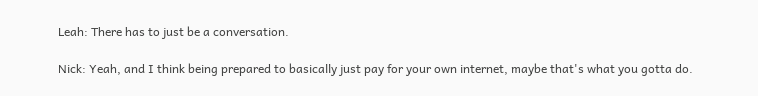Leah: There has to just be a conversation.

Nick: Yeah, and I think being prepared to basically just pay for your own internet, maybe that's what you gotta do.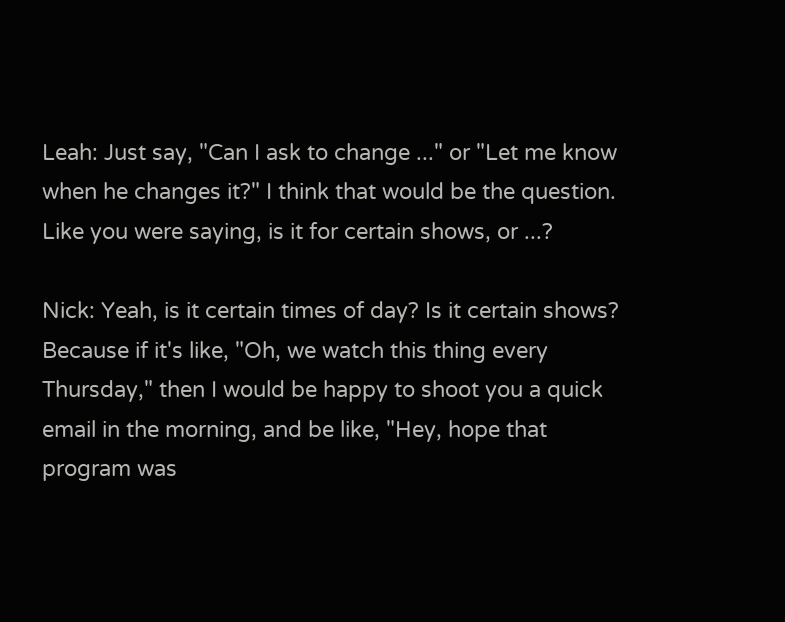Leah: Just say, "Can I ask to change ..." or "Let me know when he changes it?" I think that would be the question. Like you were saying, is it for certain shows, or ...?

Nick: Yeah, is it certain times of day? Is it certain shows? Because if it's like, "Oh, we watch this thing every Thursday," then I would be happy to shoot you a quick email in the morning, and be like, "Hey, hope that program was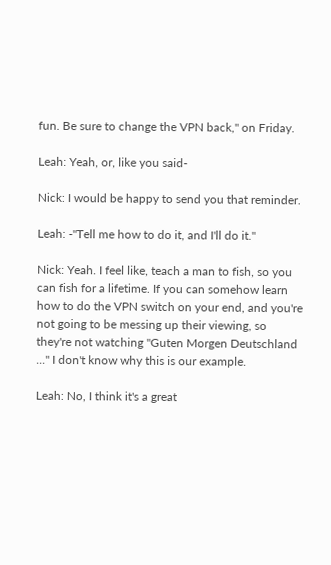fun. Be sure to change the VPN back," on Friday.

Leah: Yeah, or, like you said-

Nick: I would be happy to send you that reminder.

Leah: -"Tell me how to do it, and I'll do it."

Nick: Yeah. I feel like, teach a man to fish, so you can fish for a lifetime. If you can somehow learn how to do the VPN switch on your end, and you're not going to be messing up their viewing, so they're not watching "Guten Morgen Deutschland ..." I don't know why this is our example.

Leah: No, I think it's a great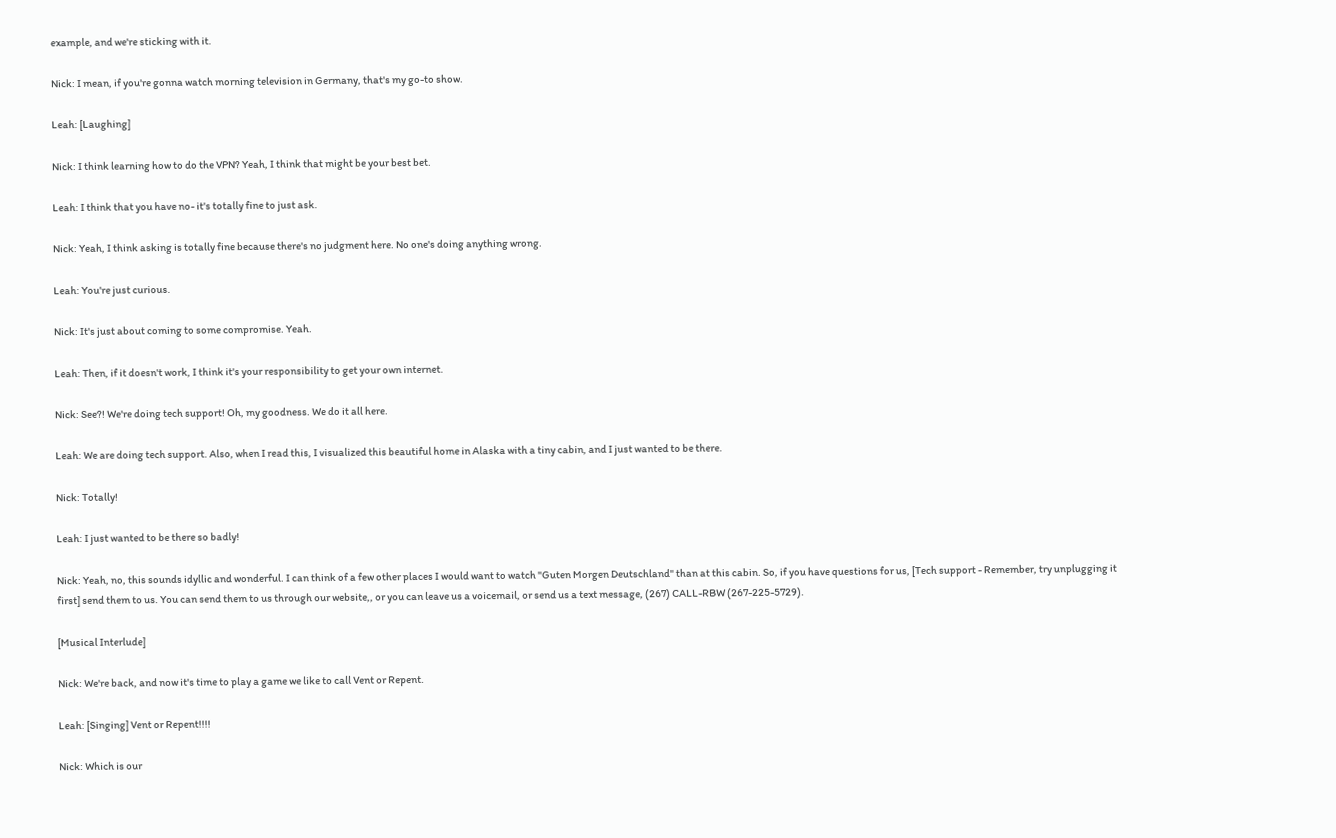example, and we're sticking with it.

Nick: I mean, if you're gonna watch morning television in Germany, that's my go-to show.

Leah: [Laughing]

Nick: I think learning how to do the VPN? Yeah, I think that might be your best bet.

Leah: I think that you have no- it's totally fine to just ask.

Nick: Yeah, I think asking is totally fine because there's no judgment here. No one's doing anything wrong.

Leah: You're just curious.

Nick: It's just about coming to some compromise. Yeah.

Leah: Then, if it doesn't work, I think it's your responsibility to get your own internet.

Nick: See?! We're doing tech support! Oh, my goodness. We do it all here.

Leah: We are doing tech support. Also, when I read this, I visualized this beautiful home in Alaska with a tiny cabin, and I just wanted to be there.

Nick: Totally!

Leah: I just wanted to be there so badly!

Nick: Yeah, no, this sounds idyllic and wonderful. I can think of a few other places I would want to watch "Guten Morgen Deutschland" than at this cabin. So, if you have questions for us, [Tech support - Remember, try unplugging it first] send them to us. You can send them to us through our website,, or you can leave us a voicemail, or send us a text message, (267) CALL-RBW (267-225-5729).

[Musical Interlude]

Nick: We're back, and now it's time to play a game we like to call Vent or Repent.

Leah: [Singing] Vent or Repent!!!!

Nick: Which is our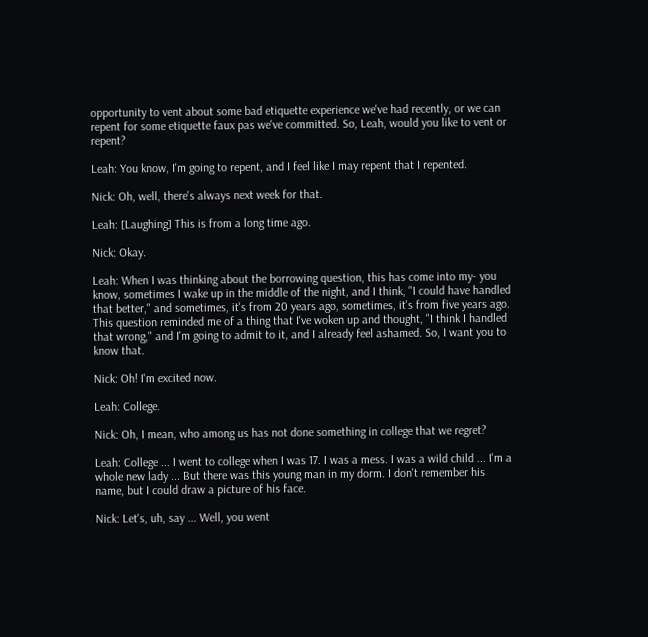opportunity to vent about some bad etiquette experience we've had recently, or we can repent for some etiquette faux pas we've committed. So, Leah, would you like to vent or repent?

Leah: You know, I'm going to repent, and I feel like I may repent that I repented.

Nick: Oh, well, there's always next week for that.

Leah: [Laughing] This is from a long time ago.

Nick: Okay.

Leah: When I was thinking about the borrowing question, this has come into my- you know, sometimes I wake up in the middle of the night, and I think, "I could have handled that better," and sometimes, it's from 20 years ago, sometimes, it's from five years ago. This question reminded me of a thing that I've woken up and thought, "I think I handled that wrong," and I'm going to admit to it, and I already feel ashamed. So, I want you to know that.

Nick: Oh! I'm excited now.

Leah: College.

Nick: Oh, I mean, who among us has not done something in college that we regret?

Leah: College ... I went to college when I was 17. I was a mess. I was a wild child ... I'm a whole new lady ... But there was this young man in my dorm. I don't remember his name, but I could draw a picture of his face.

Nick: Let's, uh, say ... Well, you went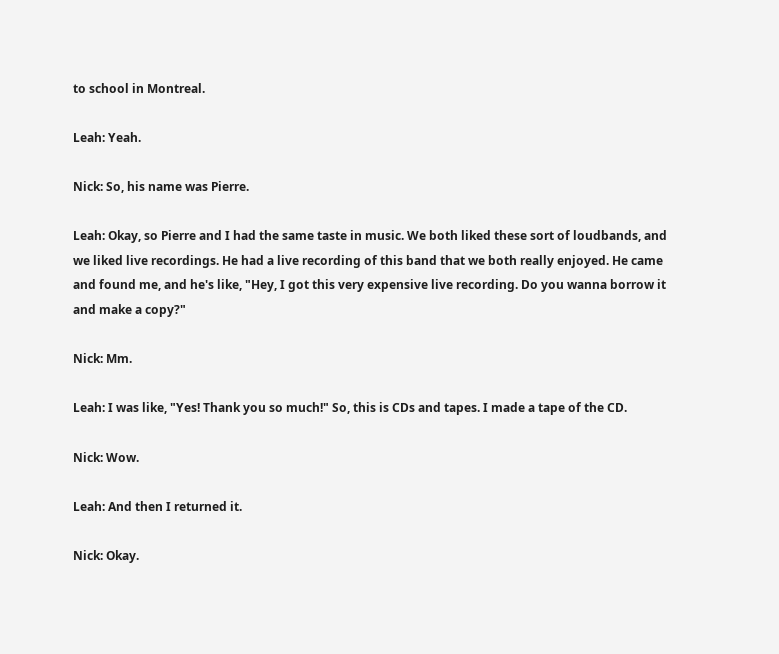to school in Montreal.

Leah: Yeah.

Nick: So, his name was Pierre.

Leah: Okay, so Pierre and I had the same taste in music. We both liked these sort of loudbands, and we liked live recordings. He had a live recording of this band that we both really enjoyed. He came and found me, and he's like, "Hey, I got this very expensive live recording. Do you wanna borrow it and make a copy?"

Nick: Mm.

Leah: I was like, "Yes! Thank you so much!" So, this is CDs and tapes. I made a tape of the CD.

Nick: Wow.

Leah: And then I returned it.

Nick: Okay.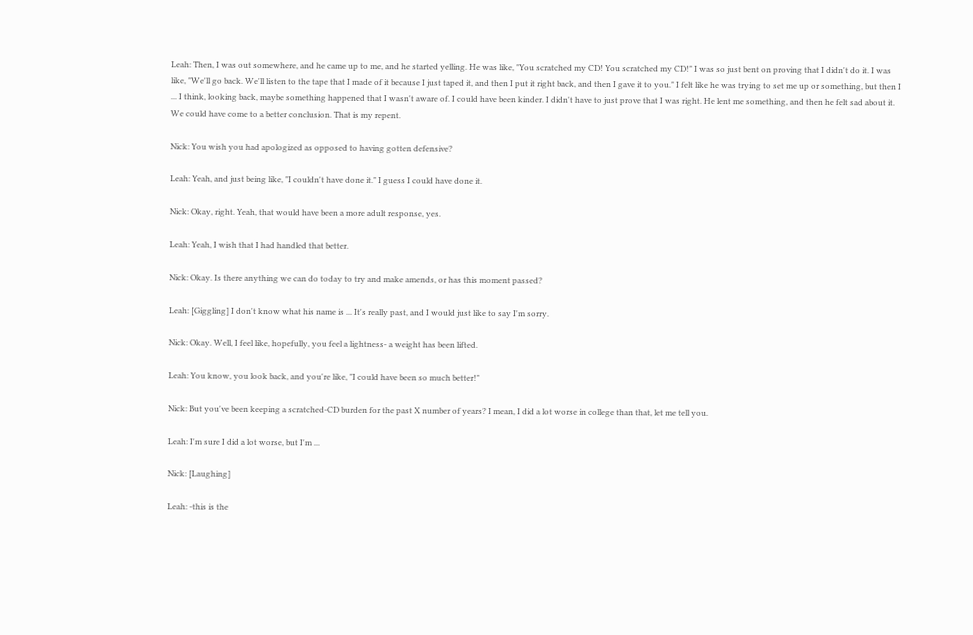Leah: Then, I was out somewhere, and he came up to me, and he started yelling. He was like, "You scratched my CD! You scratched my CD!" I was so just bent on proving that I didn't do it. I was like, "We'll go back. We'll listen to the tape that I made of it because I just taped it, and then I put it right back, and then I gave it to you." I felt like he was trying to set me up or something, but then I ... I think, looking back, maybe something happened that I wasn't aware of. I could have been kinder. I didn't have to just prove that I was right. He lent me something, and then he felt sad about it. We could have come to a better conclusion. That is my repent.

Nick: You wish you had apologized as opposed to having gotten defensive?

Leah: Yeah, and just being like, "I couldn't have done it." I guess I could have done it.

Nick: Okay, right. Yeah, that would have been a more adult response, yes.

Leah: Yeah, I wish that I had handled that better.

Nick: Okay. Is there anything we can do today to try and make amends, or has this moment passed?

Leah: [Giggling] I don't know what his name is ... It's really past, and I would just like to say I'm sorry.

Nick: Okay. Well, I feel like, hopefully, you feel a lightness- a weight has been lifted.

Leah: You know, you look back, and you're like, "I could have been so much better!"

Nick: But you've been keeping a scratched-CD burden for the past X number of years? I mean, I did a lot worse in college than that, let me tell you.

Leah: I'm sure I did a lot worse, but I'm ...

Nick: [Laughing]

Leah: -this is the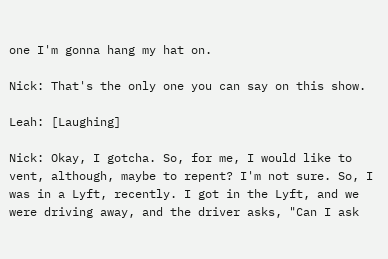one I'm gonna hang my hat on.

Nick: That's the only one you can say on this show.

Leah: [Laughing]

Nick: Okay, I gotcha. So, for me, I would like to vent, although, maybe to repent? I'm not sure. So, I was in a Lyft, recently. I got in the Lyft, and we were driving away, and the driver asks, "Can I ask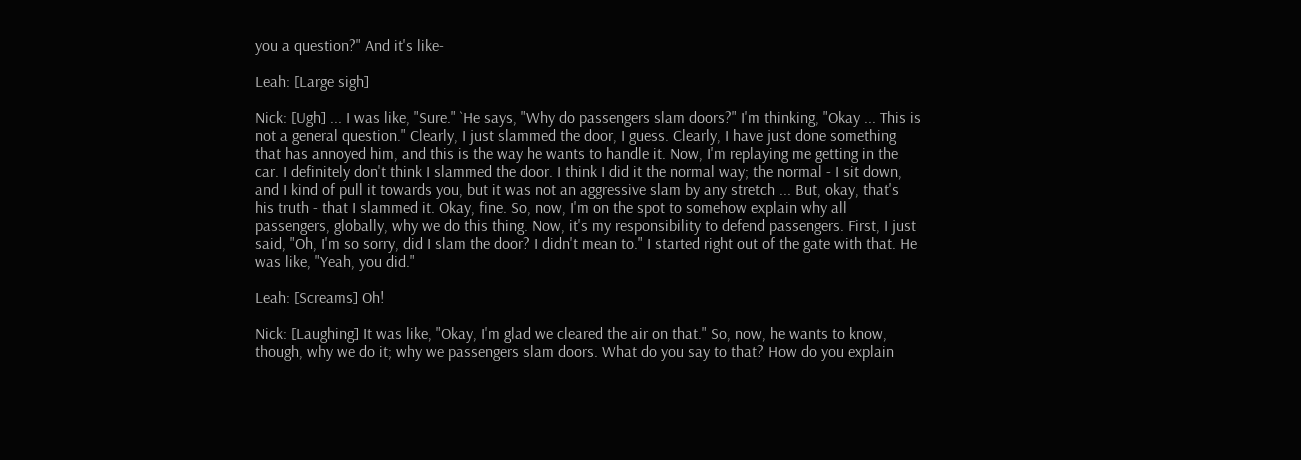you a question?" And it's like-

Leah: [Large sigh]

Nick: [Ugh] ... I was like, "Sure." `He says, "Why do passengers slam doors?" I'm thinking, "Okay ... This is not a general question." Clearly, I just slammed the door, I guess. Clearly, I have just done something that has annoyed him, and this is the way he wants to handle it. Now, I'm replaying me getting in the car. I definitely don't think I slammed the door. I think I did it the normal way; the normal - I sit down, and I kind of pull it towards you, but it was not an aggressive slam by any stretch ... But, okay, that's his truth - that I slammed it. Okay, fine. So, now, I'm on the spot to somehow explain why all passengers, globally, why we do this thing. Now, it's my responsibility to defend passengers. First, I just said, "Oh, I'm so sorry, did I slam the door? I didn't mean to." I started right out of the gate with that. He was like, "Yeah, you did."

Leah: [Screams] Oh!

Nick: [Laughing] It was like, "Okay, I'm glad we cleared the air on that." So, now, he wants to know, though, why we do it; why we passengers slam doors. What do you say to that? How do you explain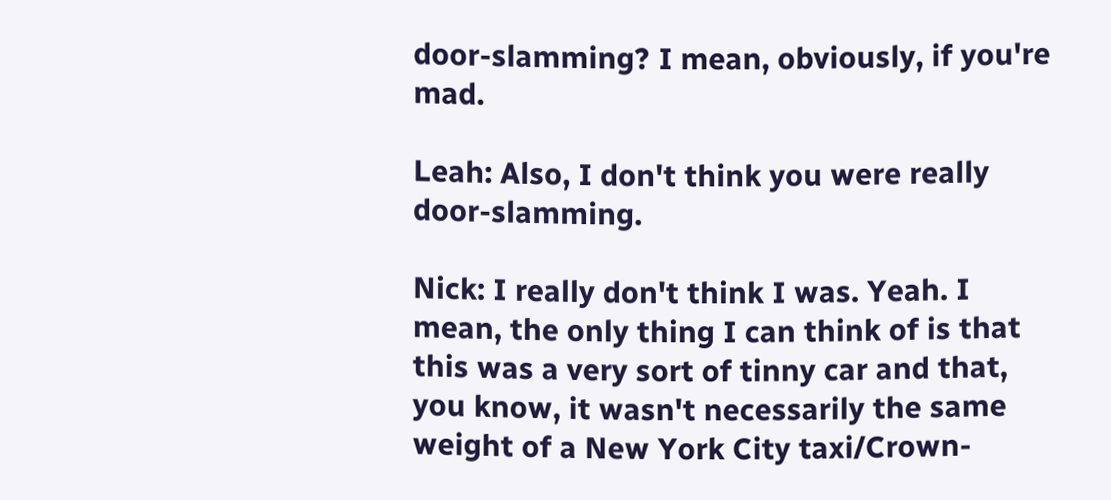door-slamming? I mean, obviously, if you're mad.

Leah: Also, I don't think you were really door-slamming.

Nick: I really don't think I was. Yeah. I mean, the only thing I can think of is that this was a very sort of tinny car and that, you know, it wasn't necessarily the same weight of a New York City taxi/Crown-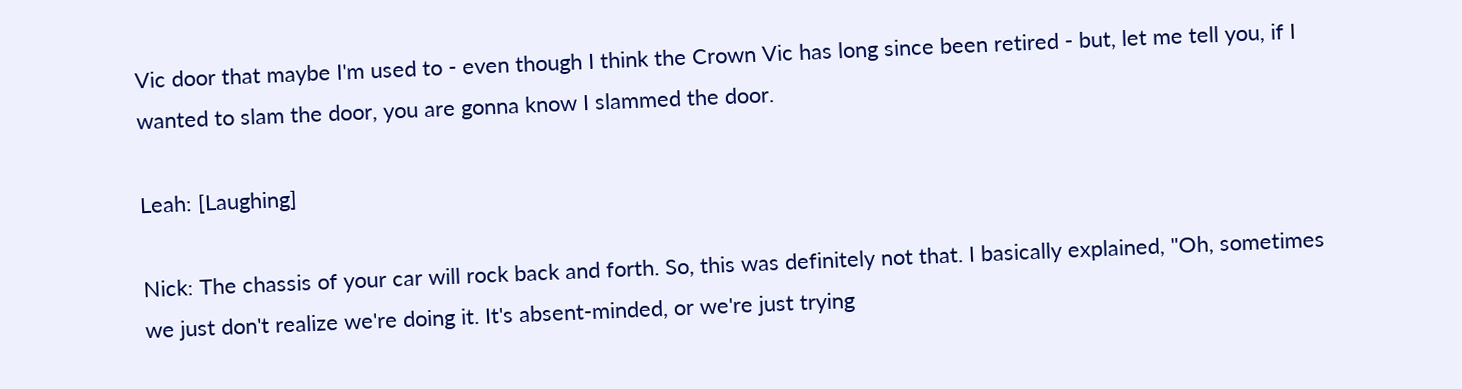Vic door that maybe I'm used to - even though I think the Crown Vic has long since been retired - but, let me tell you, if I wanted to slam the door, you are gonna know I slammed the door.

Leah: [Laughing]

Nick: The chassis of your car will rock back and forth. So, this was definitely not that. I basically explained, "Oh, sometimes we just don't realize we're doing it. It's absent-minded, or we're just trying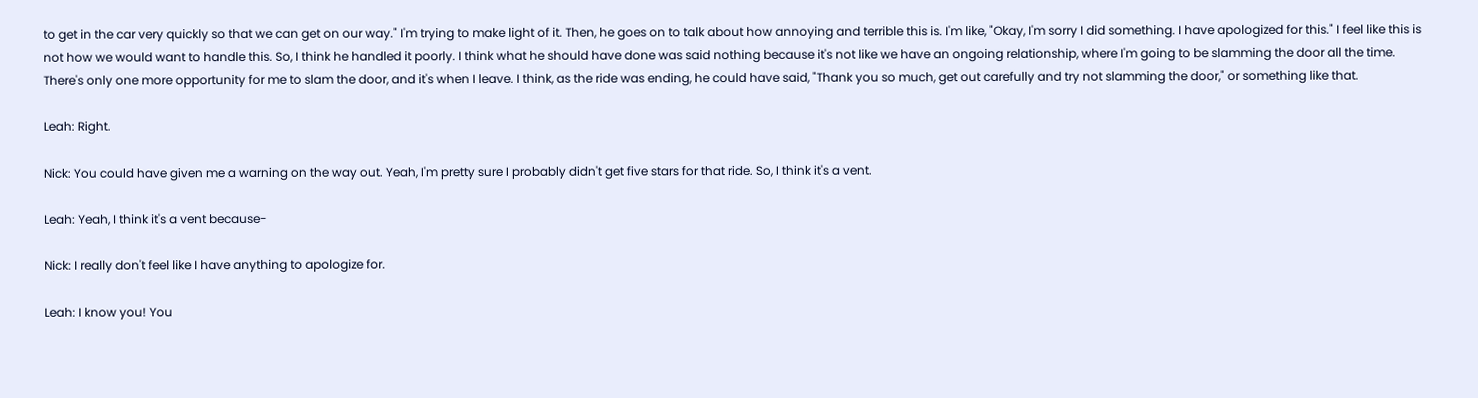to get in the car very quickly so that we can get on our way." I'm trying to make light of it. Then, he goes on to talk about how annoying and terrible this is. I'm like, "Okay, I'm sorry I did something. I have apologized for this." I feel like this is not how we would want to handle this. So, I think he handled it poorly. I think what he should have done was said nothing because it's not like we have an ongoing relationship, where I'm going to be slamming the door all the time. There's only one more opportunity for me to slam the door, and it's when I leave. I think, as the ride was ending, he could have said, "Thank you so much, get out carefully and try not slamming the door," or something like that.

Leah: Right.

Nick: You could have given me a warning on the way out. Yeah, I'm pretty sure I probably didn't get five stars for that ride. So, I think it's a vent.

Leah: Yeah, I think it's a vent because-

Nick: I really don't feel like I have anything to apologize for.

Leah: I know you! You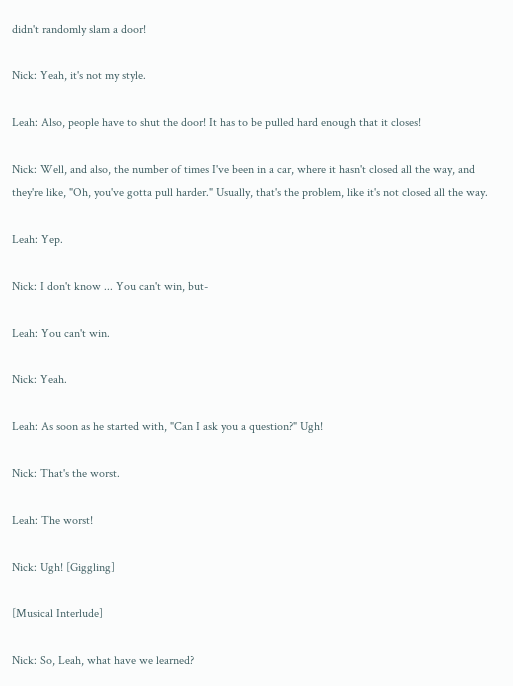didn't randomly slam a door!

Nick: Yeah, it's not my style.

Leah: Also, people have to shut the door! It has to be pulled hard enough that it closes!

Nick: Well, and also, the number of times I've been in a car, where it hasn't closed all the way, and they're like, "Oh, you've gotta pull harder." Usually, that's the problem, like it's not closed all the way.

Leah: Yep.

Nick: I don't know ... You can't win, but-

Leah: You can't win.

Nick: Yeah.

Leah: As soon as he started with, "Can I ask you a question?" Ugh!

Nick: That's the worst.

Leah: The worst!

Nick: Ugh! [Giggling]

[Musical Interlude]

Nick: So, Leah, what have we learned?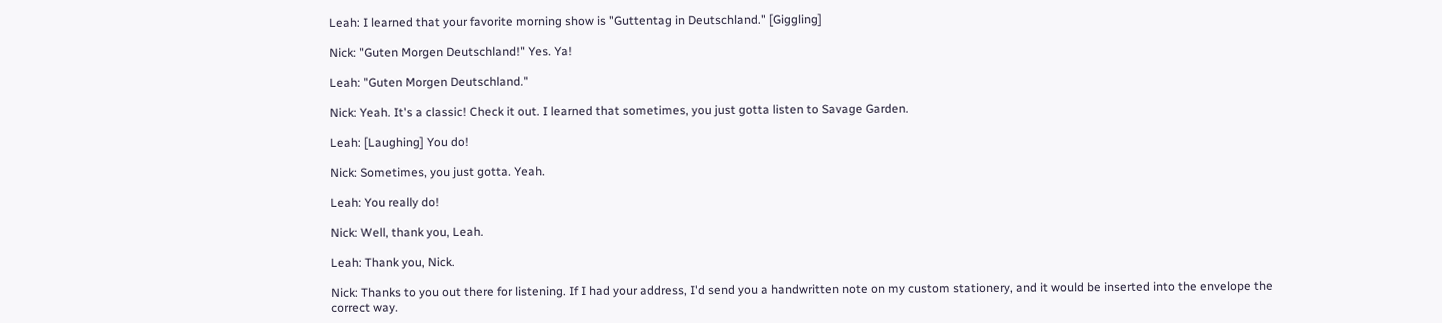Leah: I learned that your favorite morning show is "Guttentag in Deutschland." [Giggling]

Nick: "Guten Morgen Deutschland!" Yes. Ya!

Leah: "Guten Morgen Deutschland."

Nick: Yeah. It's a classic! Check it out. I learned that sometimes, you just gotta listen to Savage Garden.

Leah: [Laughing] You do!

Nick: Sometimes, you just gotta. Yeah.

Leah: You really do!

Nick: Well, thank you, Leah.

Leah: Thank you, Nick.

Nick: Thanks to you out there for listening. If I had your address, I'd send you a handwritten note on my custom stationery, and it would be inserted into the envelope the correct way.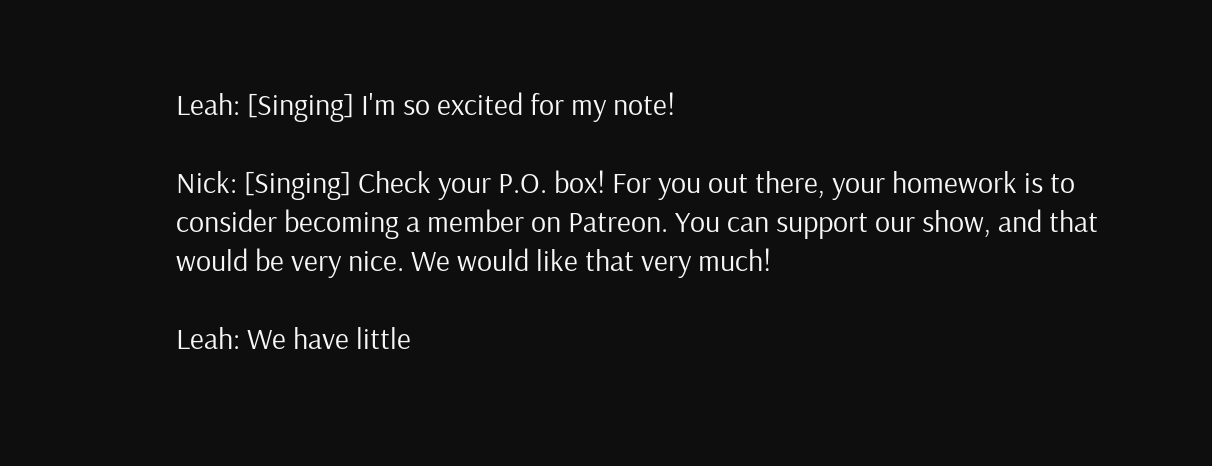Leah: [Singing] I'm so excited for my note!

Nick: [Singing] Check your P.O. box! For you out there, your homework is to consider becoming a member on Patreon. You can support our show, and that would be very nice. We would like that very much!

Leah: We have little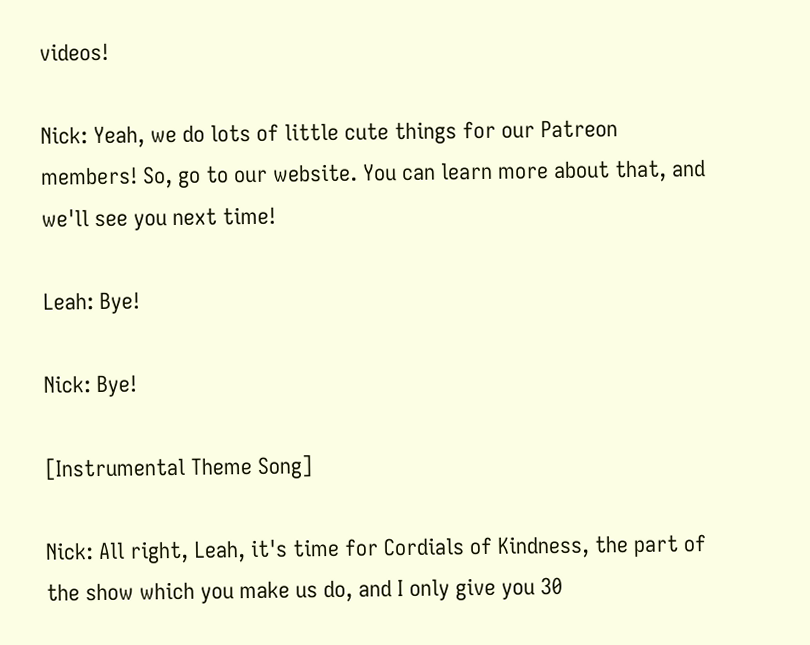videos!

Nick: Yeah, we do lots of little cute things for our Patreon members! So, go to our website. You can learn more about that, and we'll see you next time!

Leah: Bye!

Nick: Bye!

[Instrumental Theme Song]

Nick: All right, Leah, it's time for Cordials of Kindness, the part of the show which you make us do, and I only give you 30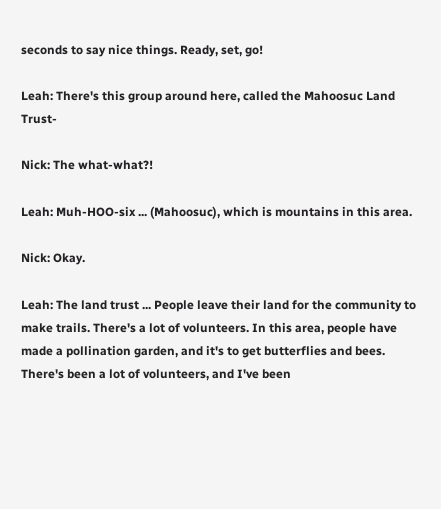seconds to say nice things. Ready, set, go!

Leah: There's this group around here, called the Mahoosuc Land Trust-

Nick: The what-what?!

Leah: Muh-HOO-six ... (Mahoosuc), which is mountains in this area.

Nick: Okay.

Leah: The land trust ... People leave their land for the community to make trails. There's a lot of volunteers. In this area, people have made a pollination garden, and it's to get butterflies and bees. There's been a lot of volunteers, and I've been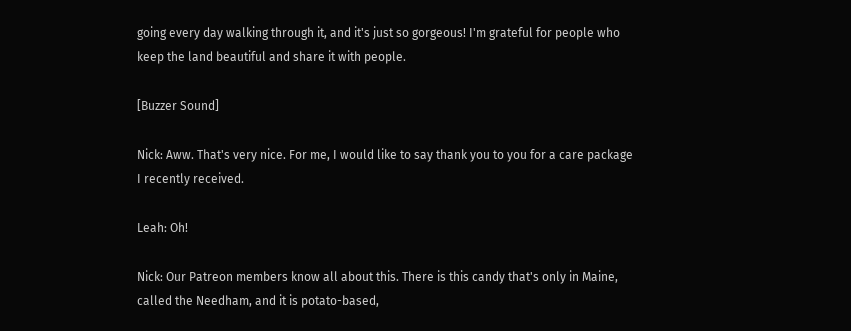going every day walking through it, and it's just so gorgeous! I'm grateful for people who keep the land beautiful and share it with people.

[Buzzer Sound]

Nick: Aww. That's very nice. For me, I would like to say thank you to you for a care package I recently received.

Leah: Oh!

Nick: Our Patreon members know all about this. There is this candy that's only in Maine, called the Needham, and it is potato-based,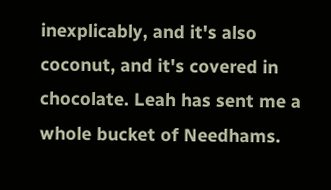inexplicably, and it's also coconut, and it's covered in chocolate. Leah has sent me a whole bucket of Needhams.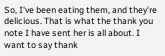So, I've been eating them, and they're delicious. That is what the thank you note I have sent her is all about. I want to say thank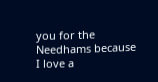you for the Needhams because I love a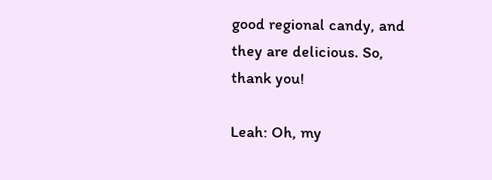good regional candy, and they are delicious. So, thank you!

Leah: Oh, my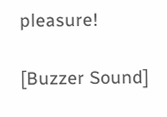pleasure!

[Buzzer Sound]